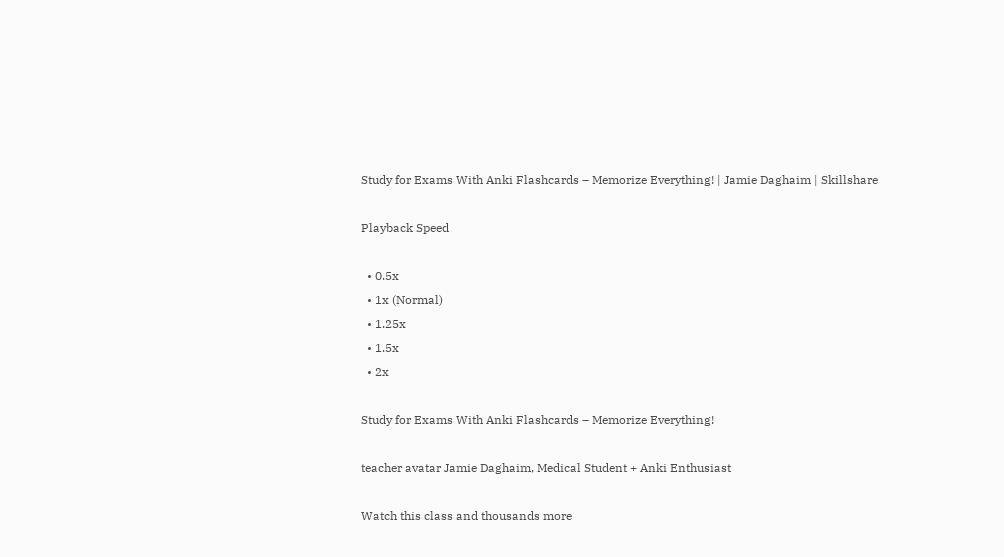Study for Exams With Anki Flashcards – Memorize Everything! | Jamie Daghaim | Skillshare

Playback Speed

  • 0.5x
  • 1x (Normal)
  • 1.25x
  • 1.5x
  • 2x

Study for Exams With Anki Flashcards – Memorize Everything!

teacher avatar Jamie Daghaim, Medical Student + Anki Enthusiast

Watch this class and thousands more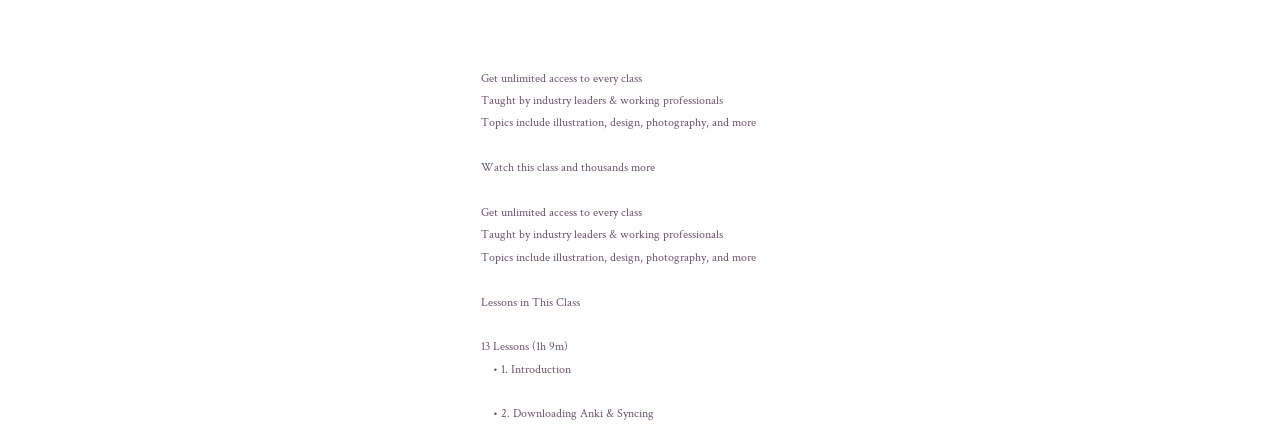Get unlimited access to every class
Taught by industry leaders & working professionals
Topics include illustration, design, photography, and more

Watch this class and thousands more

Get unlimited access to every class
Taught by industry leaders & working professionals
Topics include illustration, design, photography, and more

Lessons in This Class

13 Lessons (1h 9m)
    • 1. Introduction

    • 2. Downloading Anki & Syncing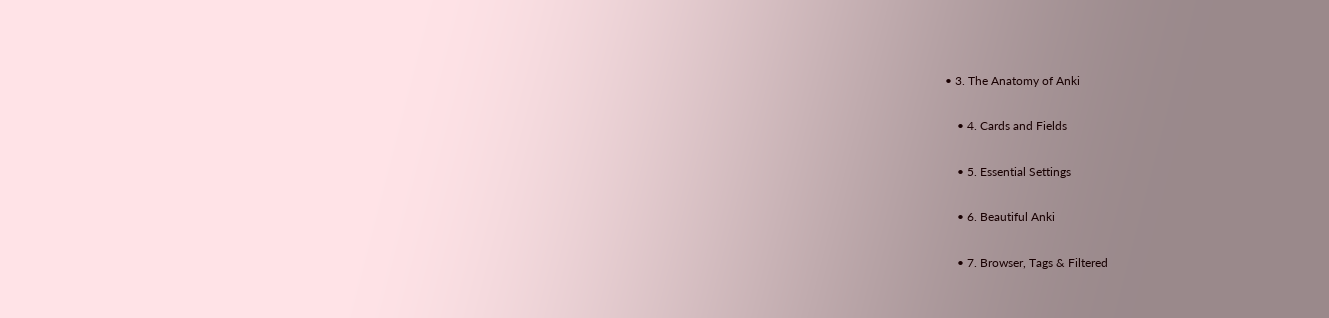• 3. The Anatomy of Anki

    • 4. Cards and Fields

    • 5. Essential Settings

    • 6. Beautiful Anki

    • 7. Browser, Tags & Filtered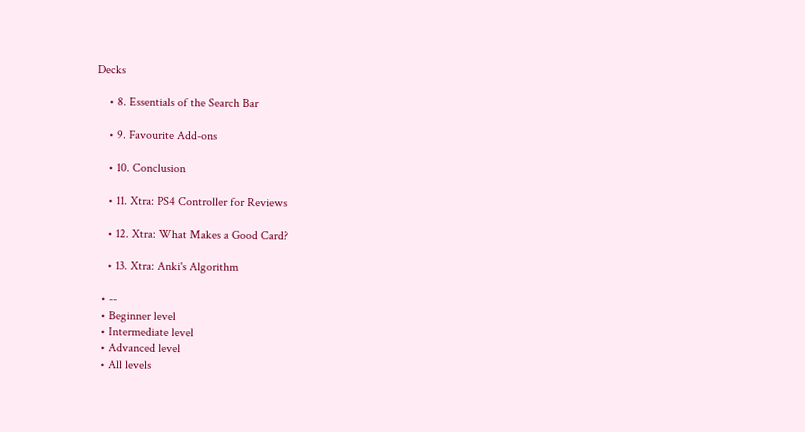Decks

    • 8. Essentials of the Search Bar

    • 9. Favourite Add-ons

    • 10. Conclusion

    • 11. Xtra: PS4 Controller for Reviews

    • 12. Xtra: What Makes a Good Card?

    • 13. Xtra: Anki's Algorithm

  • --
  • Beginner level
  • Intermediate level
  • Advanced level
  • All levels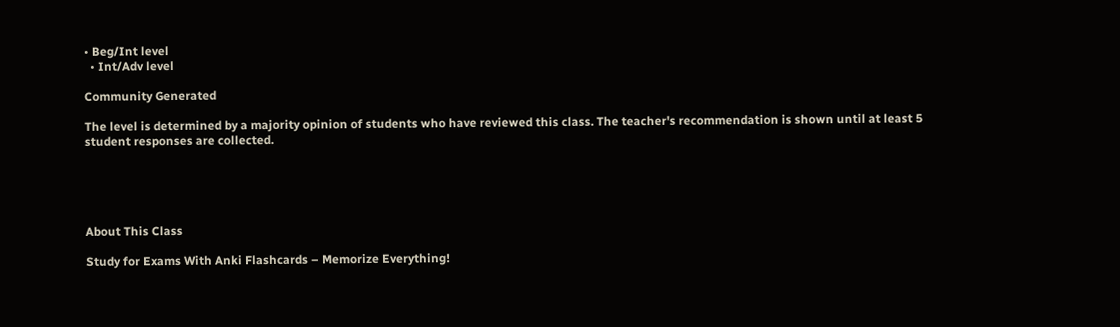• Beg/Int level
  • Int/Adv level

Community Generated

The level is determined by a majority opinion of students who have reviewed this class. The teacher's recommendation is shown until at least 5 student responses are collected.





About This Class

Study for Exams With Anki Flashcards – Memorize Everything!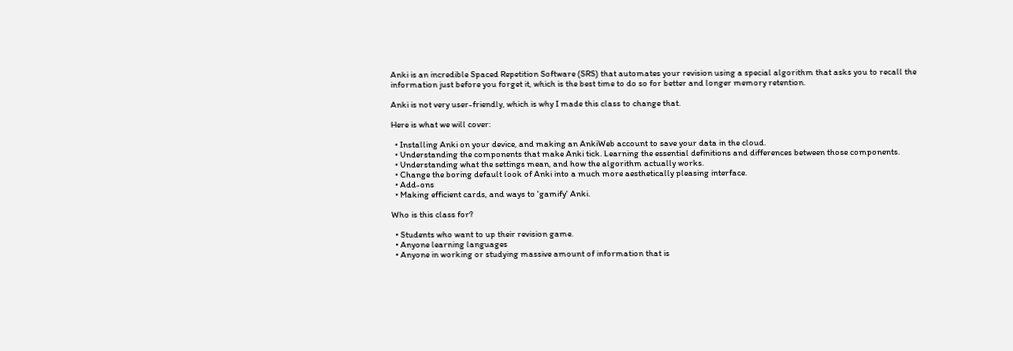Anki is an incredible Spaced Repetition Software (SRS) that automates your revision using a special algorithm that asks you to recall the information just before you forget it, which is the best time to do so for better and longer memory retention.

Anki is not very user-friendly, which is why I made this class to change that.

Here is what we will cover:

  • Installing Anki on your device, and making an AnkiWeb account to save your data in the cloud.
  • Understanding the components that make Anki tick. Learning the essential definitions and differences between those components.
  • Understanding what the settings mean, and how the algorithm actually works.
  • Change the boring default look of Anki into a much more aesthetically pleasing interface.
  • Add-ons
  • Making efficient cards, and ways to 'gamify' Anki.

Who is this class for?

  • Students who want to up their revision game.
  • Anyone learning languages
  • Anyone in working or studying massive amount of information that is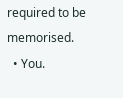required to be memorised.
  • You.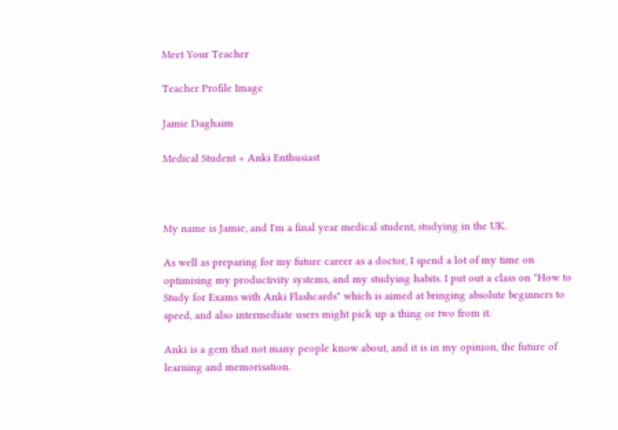Meet Your Teacher

Teacher Profile Image

Jamie Daghaim

Medical Student + Anki Enthusiast



My name is Jamie, and I'm a final year medical student, studying in the UK.

As well as preparing for my future career as a doctor, I spend a lot of my time on optimising my productivity systems, and my studying habits. I put out a class on "How to Study for Exams with Anki Flashcards" which is aimed at bringing absolute beginners to speed, and also intermediate users might pick up a thing or two from it.

Anki is a gem that not many people know about, and it is in my opinion, the future of learning and memorisation.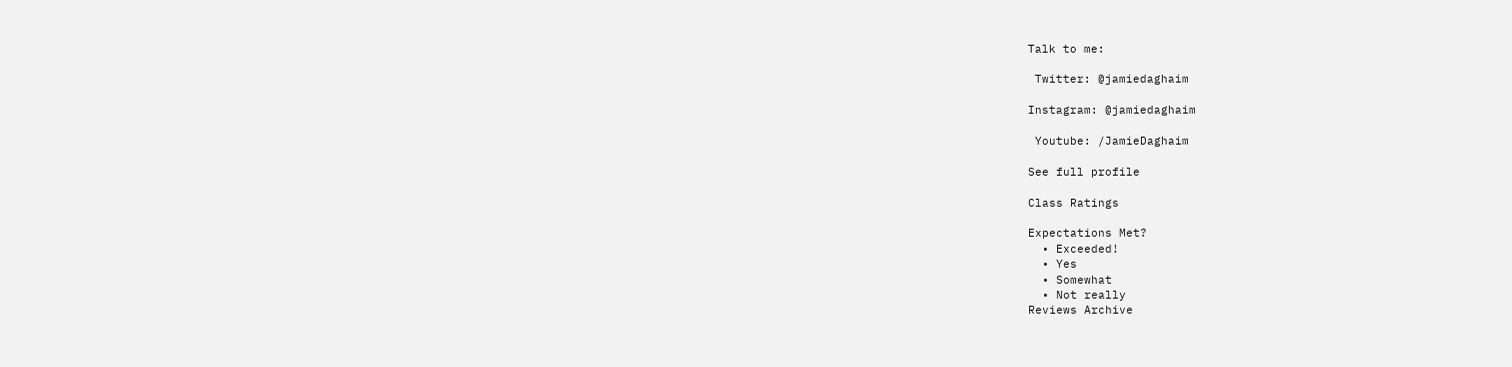Talk to me:

 Twitter: @jamiedaghaim

Instagram: @jamiedaghaim

 Youtube: /JamieDaghaim

See full profile

Class Ratings

Expectations Met?
  • Exceeded!
  • Yes
  • Somewhat
  • Not really
Reviews Archive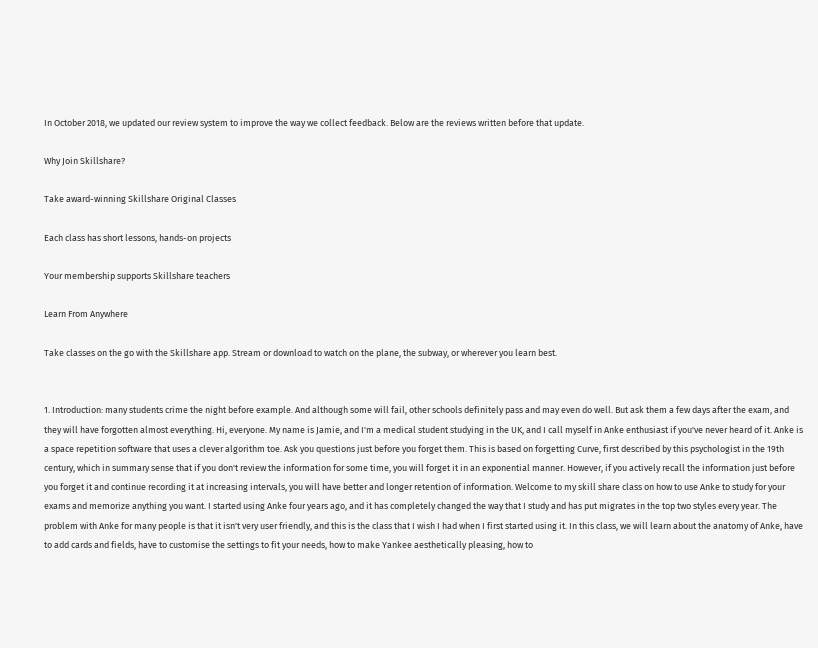In October 2018, we updated our review system to improve the way we collect feedback. Below are the reviews written before that update.

Why Join Skillshare?

Take award-winning Skillshare Original Classes

Each class has short lessons, hands-on projects

Your membership supports Skillshare teachers

Learn From Anywhere

Take classes on the go with the Skillshare app. Stream or download to watch on the plane, the subway, or wherever you learn best.


1. Introduction: many students crime the night before example. And although some will fail, other schools definitely pass and may even do well. But ask them a few days after the exam, and they will have forgotten almost everything. Hi, everyone. My name is Jamie, and I'm a medical student studying in the UK, and I call myself in Anke enthusiast if you've never heard of it. Anke is a space repetition software that uses a clever algorithm toe. Ask you questions just before you forget them. This is based on forgetting Curve, first described by this psychologist in the 19th century, which in summary sense that if you don't review the information for some time, you will forget it in an exponential manner. However, if you actively recall the information just before you forget it and continue recording it at increasing intervals, you will have better and longer retention of information. Welcome to my skill share class on how to use Anke to study for your exams and memorize anything you want. I started using Anke four years ago, and it has completely changed the way that I study and has put migrates in the top two styles every year. The problem with Anke for many people is that it isn't very user friendly, and this is the class that I wish I had when I first started using it. In this class, we will learn about the anatomy of Anke, have to add cards and fields, have to customise the settings to fit your needs, how to make Yankee aesthetically pleasing, how to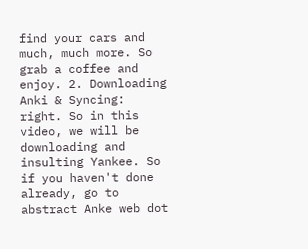find your cars and much, much more. So grab a coffee and enjoy. 2. Downloading Anki & Syncing: right. So in this video, we will be downloading and insulting Yankee. So if you haven't done already, go to abstract Anke web dot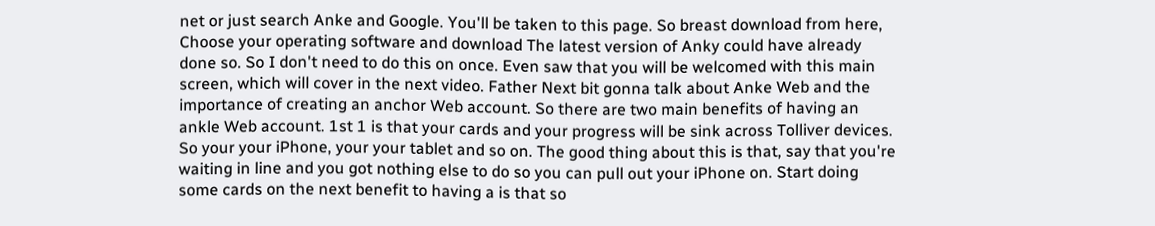net or just search Anke and Google. You'll be taken to this page. So breast download from here, Choose your operating software and download The latest version of Anky could have already done so. So I don't need to do this on once. Even saw that you will be welcomed with this main screen, which will cover in the next video. Father Next bit gonna talk about Anke Web and the importance of creating an anchor Web account. So there are two main benefits of having an ankle Web account. 1st 1 is that your cards and your progress will be sink across Tolliver devices. So your your iPhone, your your tablet and so on. The good thing about this is that, say that you're waiting in line and you got nothing else to do so you can pull out your iPhone on. Start doing some cards on the next benefit to having a is that so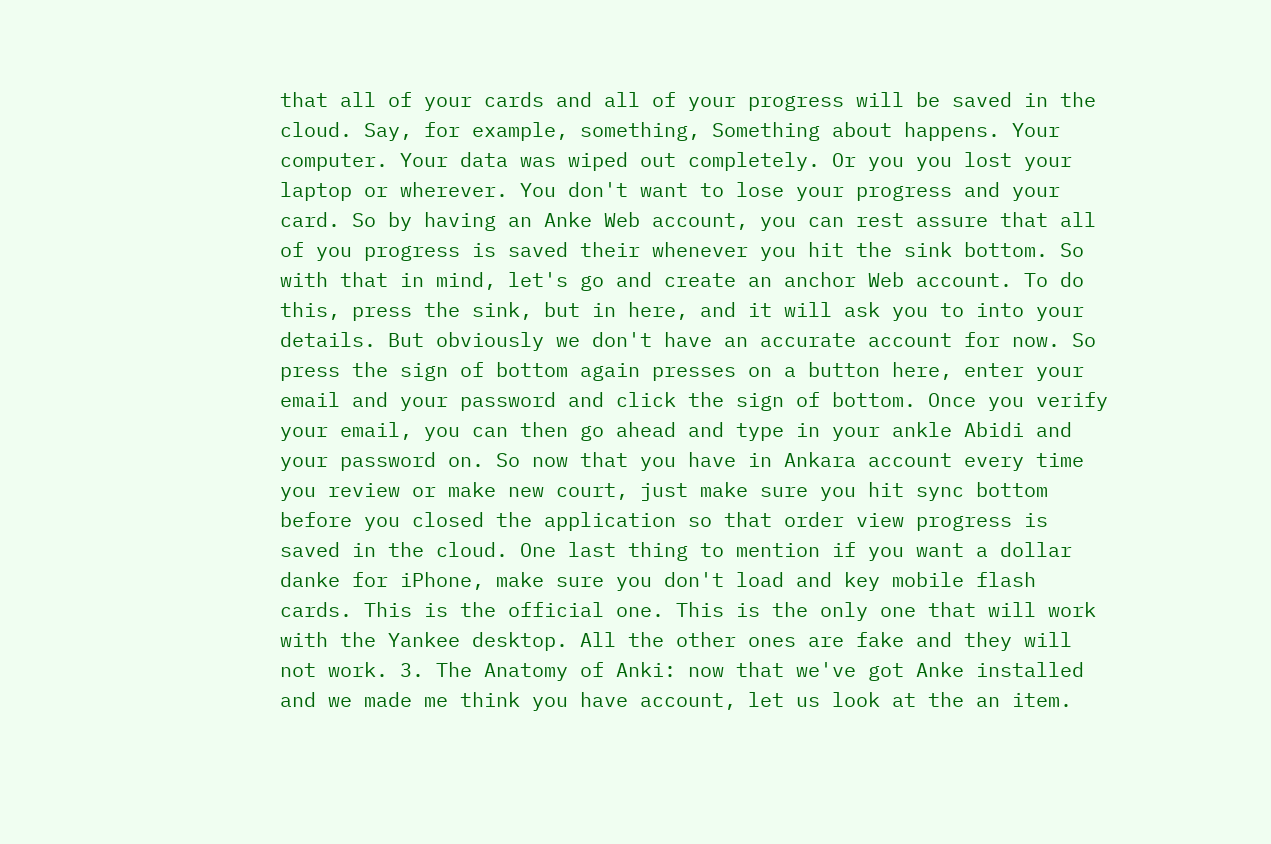that all of your cards and all of your progress will be saved in the cloud. Say, for example, something, Something about happens. Your computer. Your data was wiped out completely. Or you you lost your laptop or wherever. You don't want to lose your progress and your card. So by having an Anke Web account, you can rest assure that all of you progress is saved their whenever you hit the sink bottom. So with that in mind, let's go and create an anchor Web account. To do this, press the sink, but in here, and it will ask you to into your details. But obviously we don't have an accurate account for now. So press the sign of bottom again presses on a button here, enter your email and your password and click the sign of bottom. Once you verify your email, you can then go ahead and type in your ankle Abidi and your password on. So now that you have in Ankara account every time you review or make new court, just make sure you hit sync bottom before you closed the application so that order view progress is saved in the cloud. One last thing to mention if you want a dollar danke for iPhone, make sure you don't load and key mobile flash cards. This is the official one. This is the only one that will work with the Yankee desktop. All the other ones are fake and they will not work. 3. The Anatomy of Anki: now that we've got Anke installed and we made me think you have account, let us look at the an item.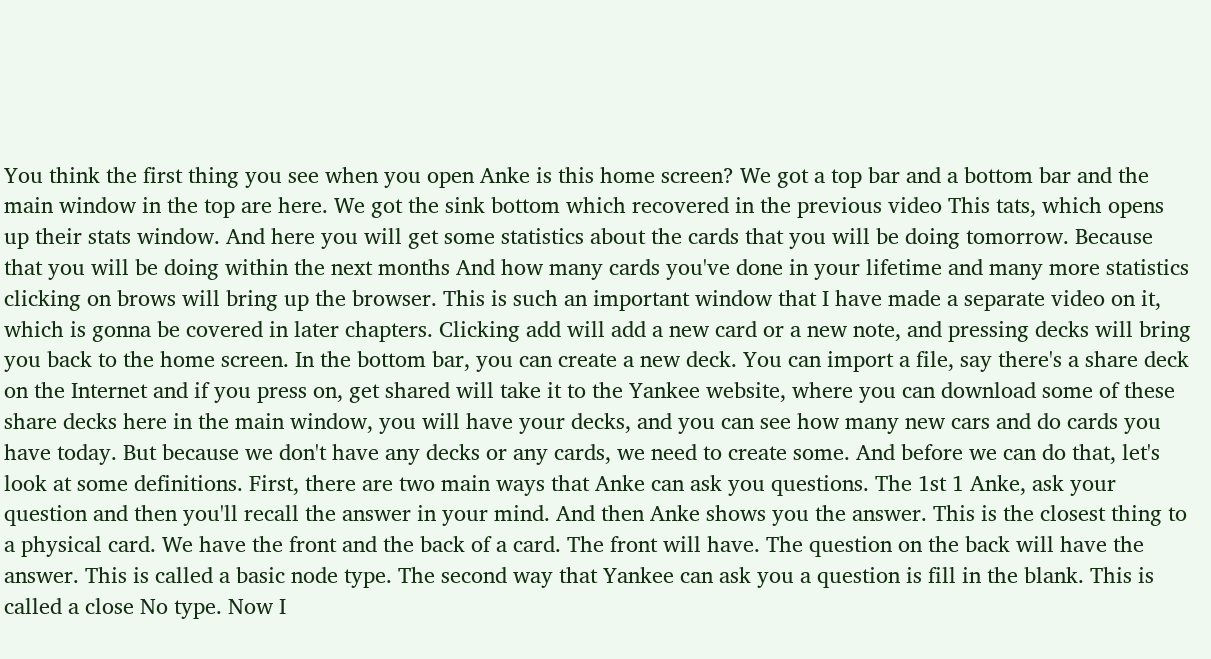You think the first thing you see when you open Anke is this home screen? We got a top bar and a bottom bar and the main window in the top are here. We got the sink bottom which recovered in the previous video This tats, which opens up their stats window. And here you will get some statistics about the cards that you will be doing tomorrow. Because that you will be doing within the next months And how many cards you've done in your lifetime and many more statistics clicking on brows will bring up the browser. This is such an important window that I have made a separate video on it, which is gonna be covered in later chapters. Clicking add will add a new card or a new note, and pressing decks will bring you back to the home screen. In the bottom bar, you can create a new deck. You can import a file, say there's a share deck on the Internet and if you press on, get shared will take it to the Yankee website, where you can download some of these share decks here in the main window, you will have your decks, and you can see how many new cars and do cards you have today. But because we don't have any decks or any cards, we need to create some. And before we can do that, let's look at some definitions. First, there are two main ways that Anke can ask you questions. The 1st 1 Anke, ask your question and then you'll recall the answer in your mind. And then Anke shows you the answer. This is the closest thing to a physical card. We have the front and the back of a card. The front will have. The question on the back will have the answer. This is called a basic node type. The second way that Yankee can ask you a question is fill in the blank. This is called a close No type. Now I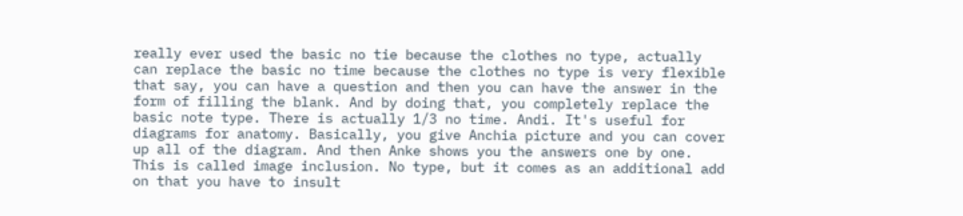really ever used the basic no tie because the clothes no type, actually can replace the basic no time because the clothes no type is very flexible that say, you can have a question and then you can have the answer in the form of filling the blank. And by doing that, you completely replace the basic note type. There is actually 1/3 no time. Andi. It's useful for diagrams for anatomy. Basically, you give Anchia picture and you can cover up all of the diagram. And then Anke shows you the answers one by one. This is called image inclusion. No type, but it comes as an additional add on that you have to insult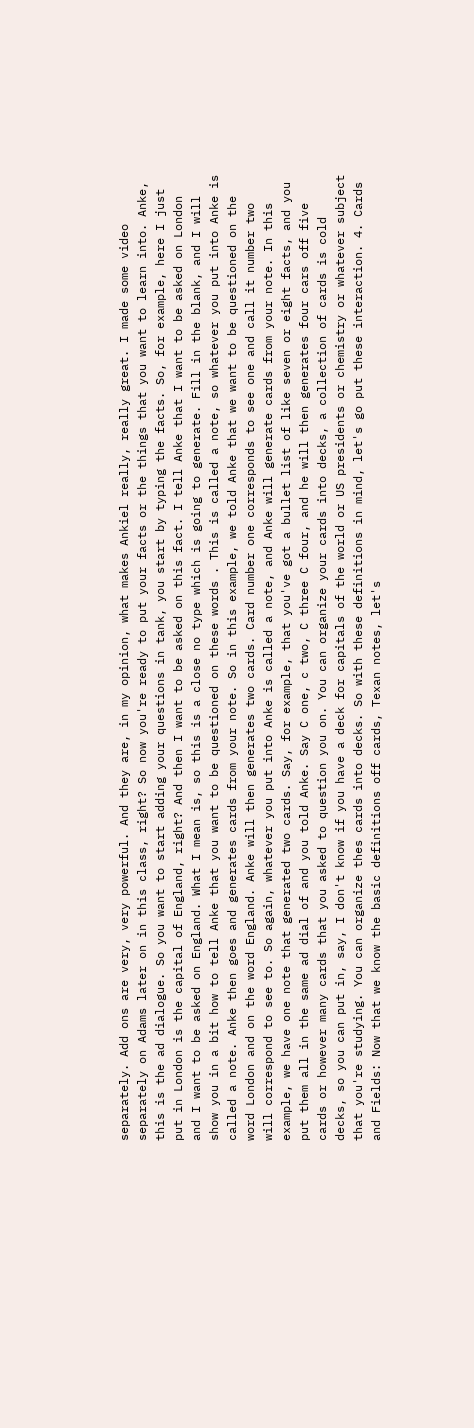separately. Add ons are very, very powerful. And they are, in my opinion, what makes Ankiel really, really great. I made some video separately on Adams later on in this class, right? So now you're ready to put your facts or the things that you want to learn into. Anke, this is the ad dialogue. So you want to start adding your questions in tank, you start by typing the facts. So, for example, here I just put in London is the capital of England, right? And then I want to be asked on this fact. I tell Anke that I want to be asked on London and I want to be asked on England. What I mean is, so this is a close no type which is going to generate. Fill in the blank, and I will show you in a bit how to tell Anke that you want to be questioned on these words . This is called a note, so whatever you put into Anke is called a note. Anke then goes and generates cards from your note. So in this example, we told Anke that we want to be questioned on the word London and on the word England. Anke will then generates two cards. Card number one corresponds to see one and call it number two will correspond to see to. So again, whatever you put into Anke is called a note, and Anke will generate cards from your note. In this example, we have one note that generated two cards. Say, for example, that you've got a bullet list of like seven or eight facts, and you put them all in the same ad dial of and you told Anke. Say C one, c two, C three C four, and he will then generates four cars off five cards or however many cards that you asked to question you on. You can organize your cards into decks, a collection of cards is cold decks, so you can put in, say, I don't know if you have a deck for capitals of the world or US presidents or chemistry or whatever subject that you're studying. You can organize thes cards into decks. So with these definitions in mind, let's go put these interaction. 4. Cards and Fields: Now that we know the basic definitions off cards, Texan notes, let's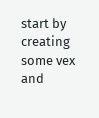start by creating some vex and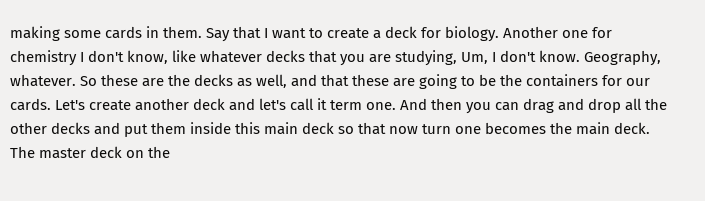making some cards in them. Say that I want to create a deck for biology. Another one for chemistry I don't know, like whatever decks that you are studying, Um, I don't know. Geography, whatever. So these are the decks as well, and that these are going to be the containers for our cards. Let's create another deck and let's call it term one. And then you can drag and drop all the other decks and put them inside this main deck so that now turn one becomes the main deck. The master deck on the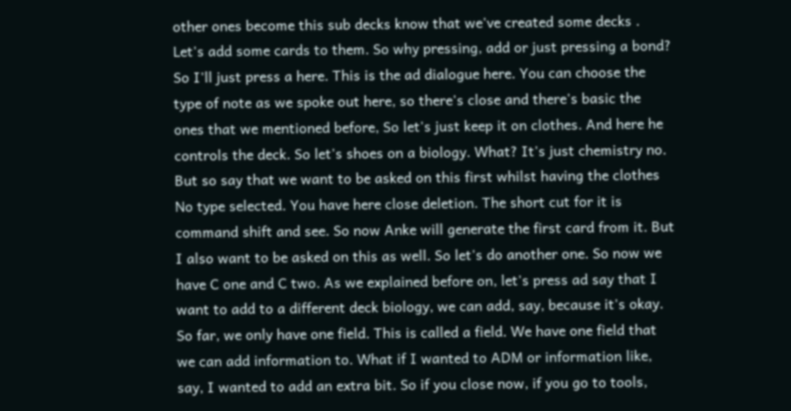other ones become this sub decks know that we've created some decks . Let's add some cards to them. So why pressing, add or just pressing a bond? So I'll just press a here. This is the ad dialogue here. You can choose the type of note as we spoke out here, so there's close and there's basic the ones that we mentioned before, So let's just keep it on clothes. And here he controls the deck. So let's shoes on a biology. What? It's just chemistry no. But so say that we want to be asked on this first whilst having the clothes No type selected. You have here close deletion. The short cut for it is command shift and see. So now Anke will generate the first card from it. But I also want to be asked on this as well. So let's do another one. So now we have C one and C two. As we explained before on, let's press ad say that I want to add to a different deck biology, we can add, say, because it's okay. So far, we only have one field. This is called a field. We have one field that we can add information to. What if I wanted to ADM or information like, say, I wanted to add an extra bit. So if you close now, if you go to tools,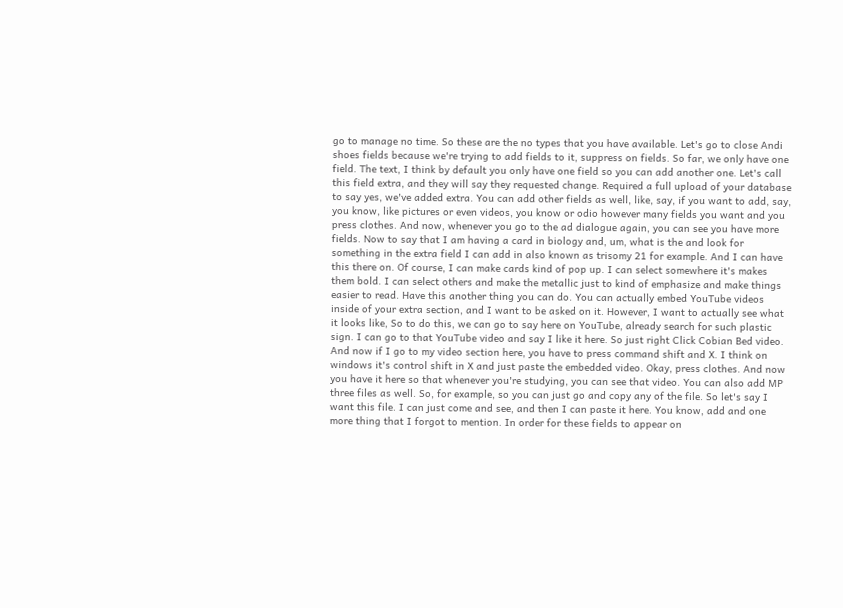go to manage no time. So these are the no types that you have available. Let's go to close Andi shoes fields because we're trying to add fields to it, suppress on fields. So far, we only have one field. The text, I think by default you only have one field so you can add another one. Let's call this field extra, and they will say they requested change. Required a full upload of your database to say yes, we've added extra. You can add other fields as well, like, say, if you want to add, say, you know, like pictures or even videos, you know or odio however many fields you want and you press clothes. And now, whenever you go to the ad dialogue again, you can see you have more fields. Now to say that I am having a card in biology and, um, what is the and look for something in the extra field I can add in also known as trisomy 21 for example. And I can have this there on. Of course, I can make cards kind of pop up. I can select somewhere it's makes them bold. I can select others and make the metallic just to kind of emphasize and make things easier to read. Have this another thing you can do. You can actually embed YouTube videos inside of your extra section, and I want to be asked on it. However, I want to actually see what it looks like, So to do this, we can go to say here on YouTube, already search for such plastic sign. I can go to that YouTube video and say I like it here. So just right Click Cobian Bed video. And now if I go to my video section here, you have to press command shift and X. I think on windows it's control shift in X and just paste the embedded video. Okay, press clothes. And now you have it here so that whenever you're studying, you can see that video. You can also add MP three files as well. So, for example, so you can just go and copy any of the file. So let's say I want this file. I can just come and see, and then I can paste it here. You know, add and one more thing that I forgot to mention. In order for these fields to appear on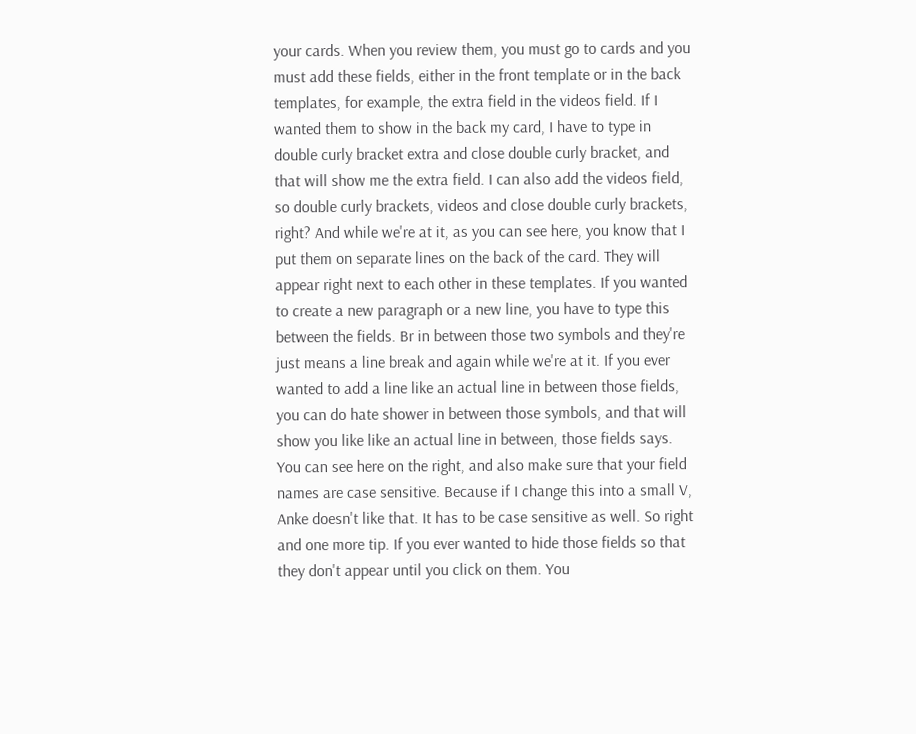your cards. When you review them, you must go to cards and you must add these fields, either in the front template or in the back templates, for example, the extra field in the videos field. If I wanted them to show in the back my card, I have to type in double curly bracket extra and close double curly bracket, and that will show me the extra field. I can also add the videos field, so double curly brackets, videos and close double curly brackets, right? And while we're at it, as you can see here, you know that I put them on separate lines on the back of the card. They will appear right next to each other in these templates. If you wanted to create a new paragraph or a new line, you have to type this between the fields. Br in between those two symbols and they're just means a line break and again while we're at it. If you ever wanted to add a line like an actual line in between those fields, you can do hate shower in between those symbols, and that will show you like like an actual line in between, those fields says. You can see here on the right, and also make sure that your field names are case sensitive. Because if I change this into a small V, Anke doesn't like that. It has to be case sensitive as well. So right and one more tip. If you ever wanted to hide those fields so that they don't appear until you click on them. You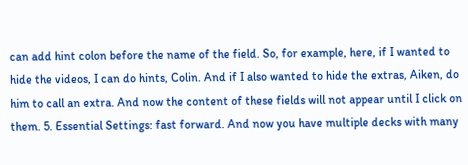can add hint colon before the name of the field. So, for example, here, if I wanted to hide the videos, I can do hints, Colin. And if I also wanted to hide the extras, Aiken, do him to call an extra. And now the content of these fields will not appear until I click on them. 5. Essential Settings: fast forward. And now you have multiple decks with many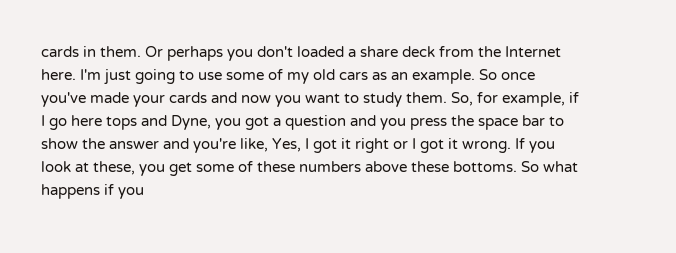cards in them. Or perhaps you don't loaded a share deck from the Internet here. I'm just going to use some of my old cars as an example. So once you've made your cards and now you want to study them. So, for example, if I go here tops and Dyne, you got a question and you press the space bar to show the answer and you're like, Yes, I got it right or I got it wrong. If you look at these, you get some of these numbers above these bottoms. So what happens if you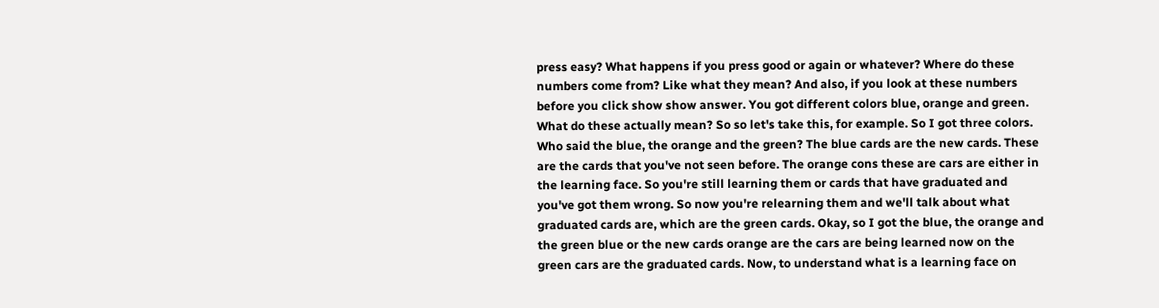press easy? What happens if you press good or again or whatever? Where do these numbers come from? Like what they mean? And also, if you look at these numbers before you click show show answer. You got different colors blue, orange and green. What do these actually mean? So so let's take this, for example. So I got three colors. Who said the blue, the orange and the green? The blue cards are the new cards. These are the cards that you've not seen before. The orange cons these are cars are either in the learning face. So you're still learning them or cards that have graduated and you've got them wrong. So now you're relearning them and we'll talk about what graduated cards are, which are the green cards. Okay, so I got the blue, the orange and the green blue or the new cards orange are the cars are being learned now on the green cars are the graduated cards. Now, to understand what is a learning face on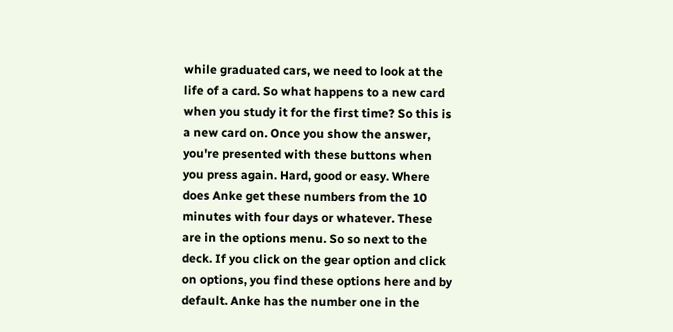while graduated cars, we need to look at the life of a card. So what happens to a new card when you study it for the first time? So this is a new card on. Once you show the answer, you're presented with these buttons when you press again. Hard, good or easy. Where does Anke get these numbers from the 10 minutes with four days or whatever. These are in the options menu. So so next to the deck. If you click on the gear option and click on options, you find these options here and by default. Anke has the number one in the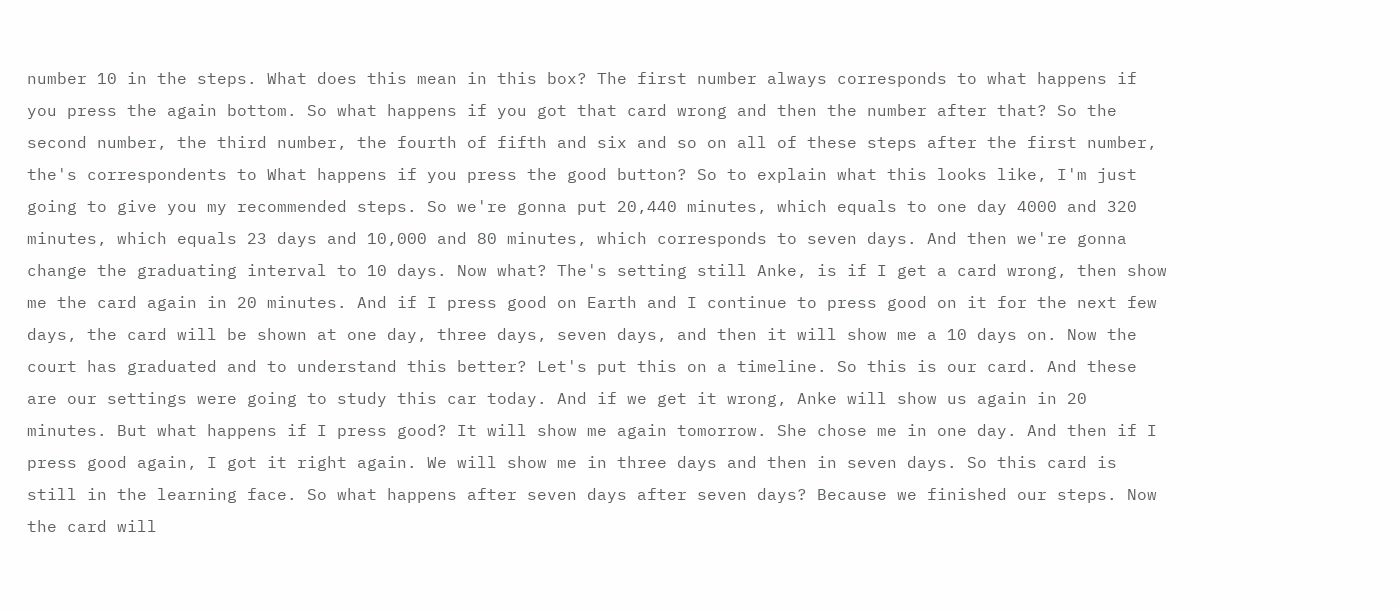number 10 in the steps. What does this mean in this box? The first number always corresponds to what happens if you press the again bottom. So what happens if you got that card wrong and then the number after that? So the second number, the third number, the fourth of fifth and six and so on all of these steps after the first number, the's correspondents to What happens if you press the good button? So to explain what this looks like, I'm just going to give you my recommended steps. So we're gonna put 20,440 minutes, which equals to one day 4000 and 320 minutes, which equals 23 days and 10,000 and 80 minutes, which corresponds to seven days. And then we're gonna change the graduating interval to 10 days. Now what? The's setting still Anke, is if I get a card wrong, then show me the card again in 20 minutes. And if I press good on Earth and I continue to press good on it for the next few days, the card will be shown at one day, three days, seven days, and then it will show me a 10 days on. Now the court has graduated and to understand this better? Let's put this on a timeline. So this is our card. And these are our settings were going to study this car today. And if we get it wrong, Anke will show us again in 20 minutes. But what happens if I press good? It will show me again tomorrow. She chose me in one day. And then if I press good again, I got it right again. We will show me in three days and then in seven days. So this card is still in the learning face. So what happens after seven days after seven days? Because we finished our steps. Now the card will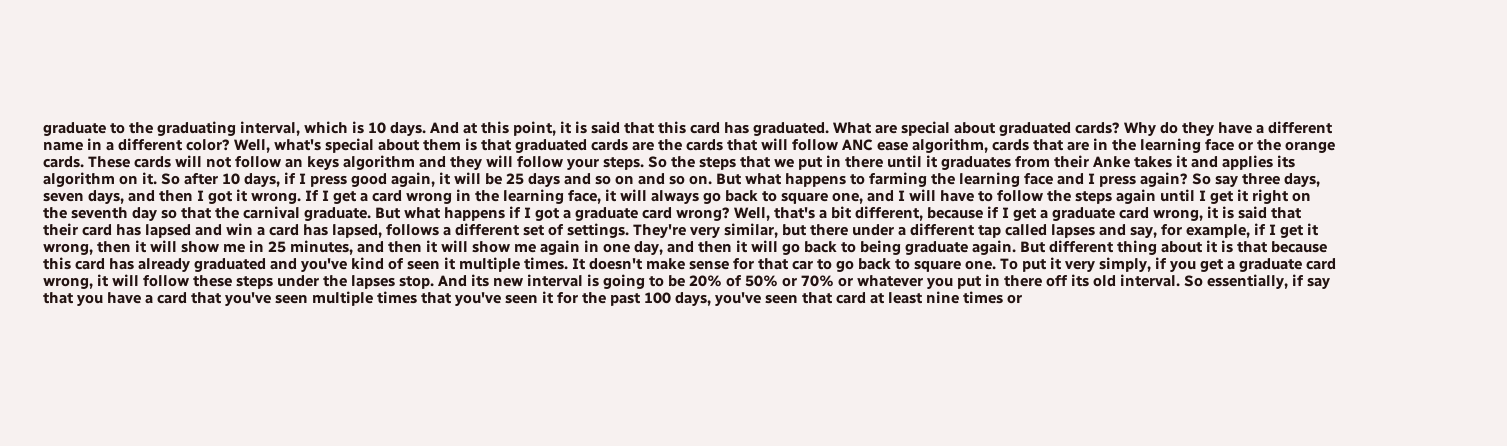graduate to the graduating interval, which is 10 days. And at this point, it is said that this card has graduated. What are special about graduated cards? Why do they have a different name in a different color? Well, what's special about them is that graduated cards are the cards that will follow ANC ease algorithm, cards that are in the learning face or the orange cards. These cards will not follow an keys algorithm and they will follow your steps. So the steps that we put in there until it graduates from their Anke takes it and applies its algorithm on it. So after 10 days, if I press good again, it will be 25 days and so on and so on. But what happens to farming the learning face and I press again? So say three days, seven days, and then I got it wrong. If I get a card wrong in the learning face, it will always go back to square one, and I will have to follow the steps again until I get it right on the seventh day so that the carnival graduate. But what happens if I got a graduate card wrong? Well, that's a bit different, because if I get a graduate card wrong, it is said that their card has lapsed and win a card has lapsed, follows a different set of settings. They're very similar, but there under a different tap called lapses and say, for example, if I get it wrong, then it will show me in 25 minutes, and then it will show me again in one day, and then it will go back to being graduate again. But different thing about it is that because this card has already graduated and you've kind of seen it multiple times. It doesn't make sense for that car to go back to square one. To put it very simply, if you get a graduate card wrong, it will follow these steps under the lapses stop. And its new interval is going to be 20% of 50% or 70% or whatever you put in there off its old interval. So essentially, if say that you have a card that you've seen multiple times that you've seen it for the past 100 days, you've seen that card at least nine times or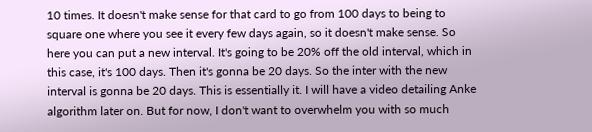10 times. It doesn't make sense for that card to go from 100 days to being to square one where you see it every few days again, so it doesn't make sense. So here you can put a new interval. It's going to be 20% off the old interval, which in this case, it's 100 days. Then it's gonna be 20 days. So the inter with the new interval is gonna be 20 days. This is essentially it. I will have a video detailing Anke algorithm later on. But for now, I don't want to overwhelm you with so much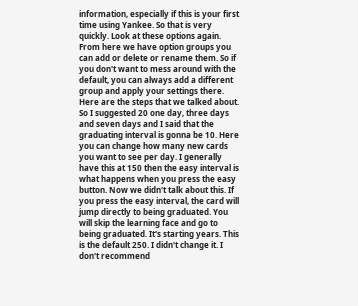information, especially if this is your first time using Yankee. So that is very quickly. Look at these options again. From here we have option groups you can add or delete or rename them. So if you don't want to mess around with the default, you can always add a different group and apply your settings there. Here are the steps that we talked about. So I suggested 20 one day, three days and seven days and I said that the graduating interval is gonna be 10. Here you can change how many new cards you want to see per day. I generally have this at 150 then the easy interval is what happens when you press the easy button. Now we didn't talk about this. If you press the easy interval, the card will jump directly to being graduated. You will skip the learning face and go to being graduated. It's starting years. This is the default 250. I didn't change it. I don't recommend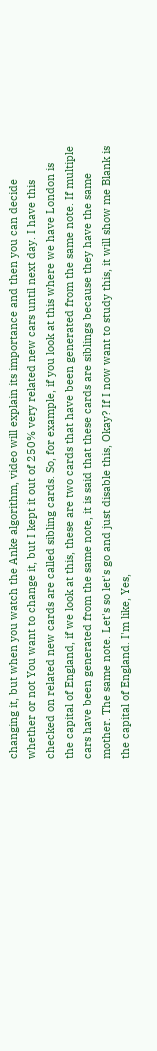changing it, but when you watch the Anke algorithm, video will explain its importance and then you can decide whether or not You want to change it, but I kept it out of 250% very related new cars until next day. I have this checked on related new cards are called sibling cards. So, for example, if you look at this where we have London is the capital of England, if we look at this, these are two cards that have been generated from the same note. If multiple cars have been generated from the same note, it is said that these cards are siblings because they have the same mother. The same note. Let's so let's go and just disable this, Okay? If I now want to study this, it will show me Blank is the capital of England. I'm like, Yes,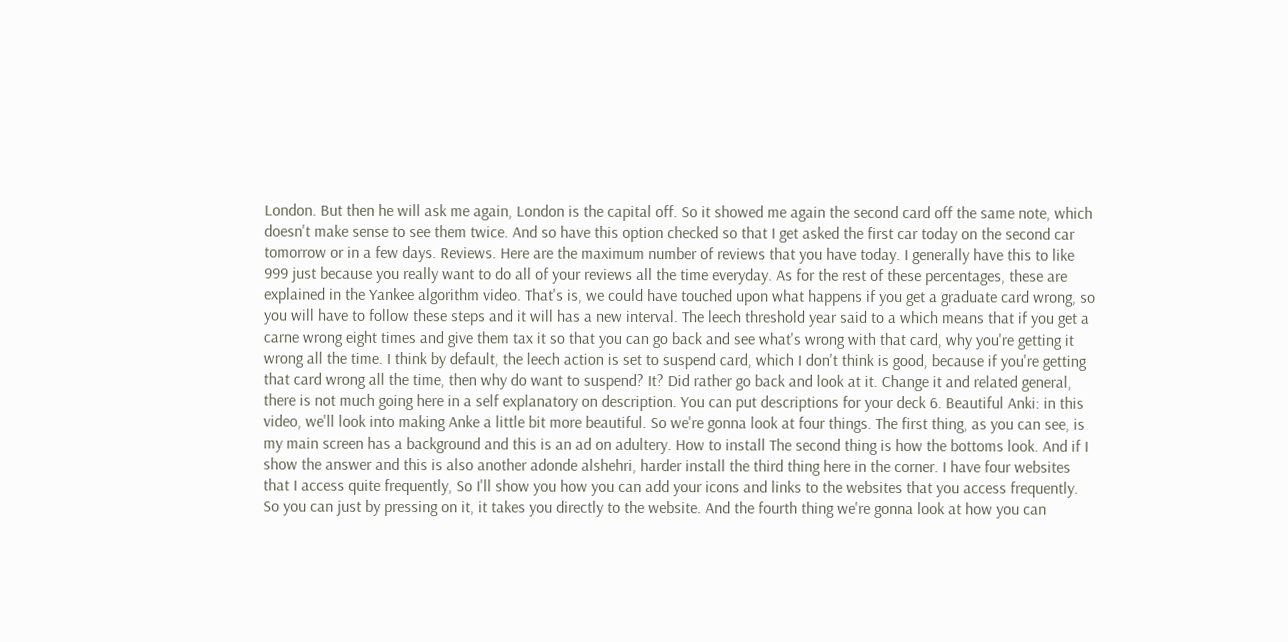London. But then he will ask me again, London is the capital off. So it showed me again the second card off the same note, which doesn't make sense to see them twice. And so have this option checked so that I get asked the first car today on the second car tomorrow or in a few days. Reviews. Here are the maximum number of reviews that you have today. I generally have this to like 999 just because you really want to do all of your reviews all the time everyday. As for the rest of these percentages, these are explained in the Yankee algorithm video. That's is, we could have touched upon what happens if you get a graduate card wrong, so you will have to follow these steps and it will has a new interval. The leech threshold year said to a which means that if you get a carne wrong eight times and give them tax it so that you can go back and see what's wrong with that card, why you're getting it wrong all the time. I think by default, the leech action is set to suspend card, which I don't think is good, because if you're getting that card wrong all the time, then why do want to suspend? It? Did rather go back and look at it. Change it and related general, there is not much going here in a self explanatory on description. You can put descriptions for your deck 6. Beautiful Anki: in this video, we'll look into making Anke a little bit more beautiful. So we're gonna look at four things. The first thing, as you can see, is my main screen has a background and this is an ad on adultery. How to install The second thing is how the bottoms look. And if I show the answer and this is also another adonde alshehri, harder install the third thing here in the corner. I have four websites that I access quite frequently, So I'll show you how you can add your icons and links to the websites that you access frequently. So you can just by pressing on it, it takes you directly to the website. And the fourth thing we're gonna look at how you can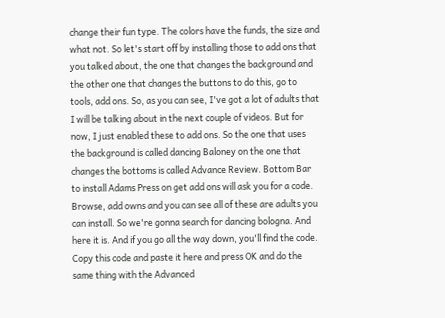change their fun type. The colors have the funds, the size and what not. So let's start off by installing those to add ons that you talked about, the one that changes the background and the other one that changes the buttons to do this, go to tools, add ons. So, as you can see, I've got a lot of adults that I will be talking about in the next couple of videos. But for now, I just enabled these to add ons. So the one that uses the background is called dancing Baloney on the one that changes the bottoms is called Advance Review. Bottom Bar to install Adams Press on get add ons will ask you for a code. Browse, add owns and you can see all of these are adults you can install. So we're gonna search for dancing bologna. And here it is. And if you go all the way down, you'll find the code. Copy this code and paste it here and press OK and do the same thing with the Advanced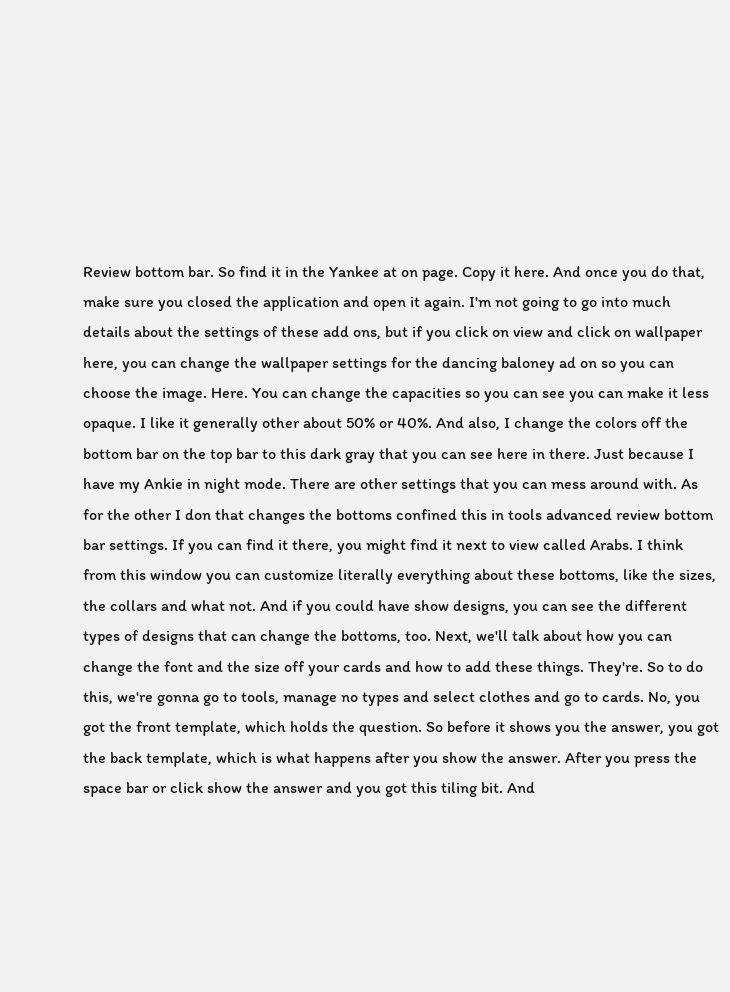Review bottom bar. So find it in the Yankee at on page. Copy it here. And once you do that, make sure you closed the application and open it again. I'm not going to go into much details about the settings of these add ons, but if you click on view and click on wallpaper here, you can change the wallpaper settings for the dancing baloney ad on so you can choose the image. Here. You can change the capacities so you can see you can make it less opaque. I like it generally other about 50% or 40%. And also, I change the colors off the bottom bar on the top bar to this dark gray that you can see here in there. Just because I have my Ankie in night mode. There are other settings that you can mess around with. As for the other I don that changes the bottoms confined this in tools advanced review bottom bar settings. If you can find it there, you might find it next to view called Arabs. I think from this window you can customize literally everything about these bottoms, like the sizes, the collars and what not. And if you could have show designs, you can see the different types of designs that can change the bottoms, too. Next, we'll talk about how you can change the font and the size off your cards and how to add these things. They're. So to do this, we're gonna go to tools, manage no types and select clothes and go to cards. No, you got the front template, which holds the question. So before it shows you the answer, you got the back template, which is what happens after you show the answer. After you press the space bar or click show the answer and you got this tiling bit. And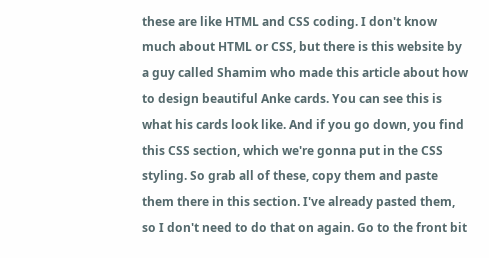these are like HTML and CSS coding. I don't know much about HTML or CSS, but there is this website by a guy called Shamim who made this article about how to design beautiful Anke cards. You can see this is what his cards look like. And if you go down, you find this CSS section, which we're gonna put in the CSS styling. So grab all of these, copy them and paste them there in this section. I've already pasted them, so I don't need to do that on again. Go to the front bit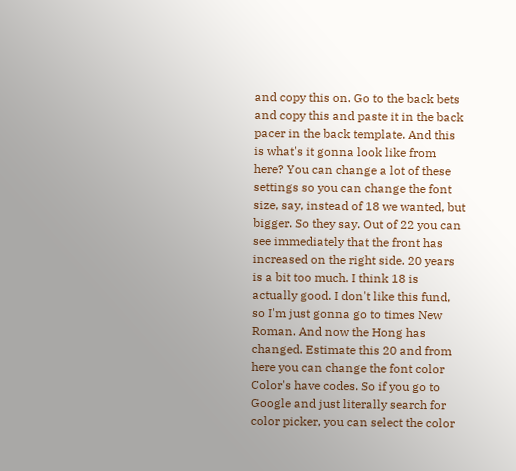and copy this on. Go to the back bets and copy this and paste it in the back pacer in the back template. And this is what's it gonna look like from here? You can change a lot of these settings so you can change the font size, say, instead of 18 we wanted, but bigger. So they say. Out of 22 you can see immediately that the front has increased on the right side. 20 years is a bit too much. I think 18 is actually good. I don't like this fund, so I'm just gonna go to times New Roman. And now the Hong has changed. Estimate this 20 and from here you can change the font color Color's have codes. So if you go to Google and just literally search for color picker, you can select the color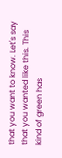that you want to know. Let's say that you wanted like this. This kind of green has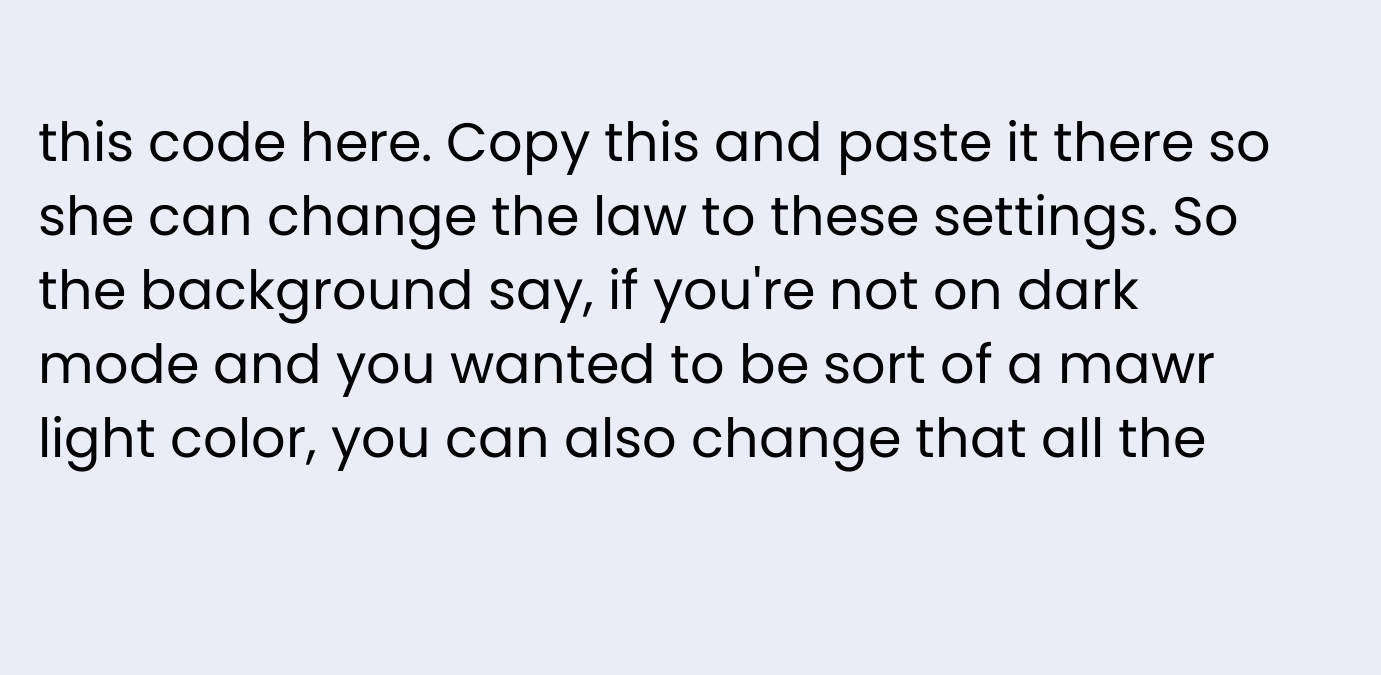this code here. Copy this and paste it there so she can change the law to these settings. So the background say, if you're not on dark mode and you wanted to be sort of a mawr light color, you can also change that all the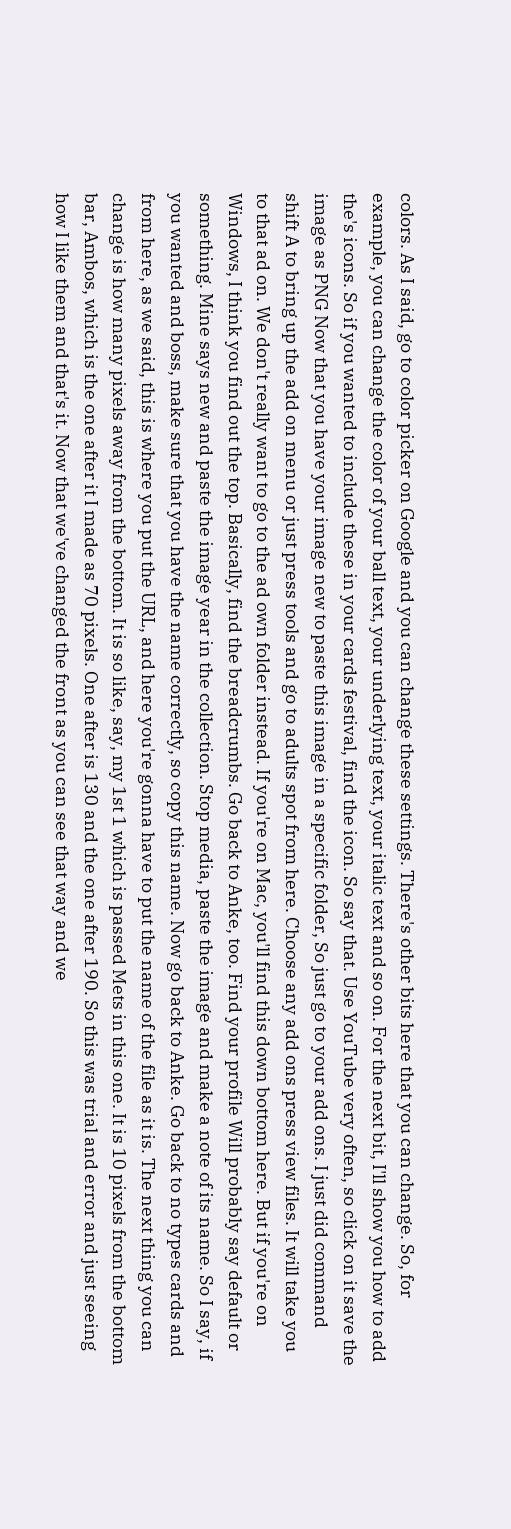colors. As I said, go to color picker on Google and you can change these settings. There's other bits here that you can change. So, for example, you can change the color of your ball text, your underlying text, your italic text and so on. For the next bit, I'll show you how to add the's icons. So if you wanted to include these in your cards festival, find the icon. So say that. Use YouTube very often, so click on it save the image as PNG Now that you have your image new to paste this image in a specific folder, So just go to your add ons. I just did command shift A to bring up the add on menu or just press tools and go to adults spot from here. Choose any add ons press view files. It will take you to that ad on. We don't really want to go to the ad own folder instead. If you're on Mac, you'll find this down bottom here. But if you're on Windows, I think you find out the top. Basically, find the breadcrumbs. Go back to Anke, too. Find your profile Will probably say default or something. Mine says new and paste the image year in the collection. Stop media, paste the image and make a note of its name. So I say, if you wanted and boss, make sure that you have the name correctly, so copy this name. Now go back to Anke. Go back to no types cards and from here, as we said, this is where you put the URL, and here you're gonna have to put the name of the file as it is. The next thing you can change is how many pixels away from the bottom. It is so like, say, my 1st 1 which is passed Mets in this one. It is 10 pixels from the bottom bar, Ambos, which is the one after it I made as 70 pixels. One after is 130 and the one after 190. So this was trial and error and just seeing how I like them and that's it. Now that we've changed the front as you can see that way and we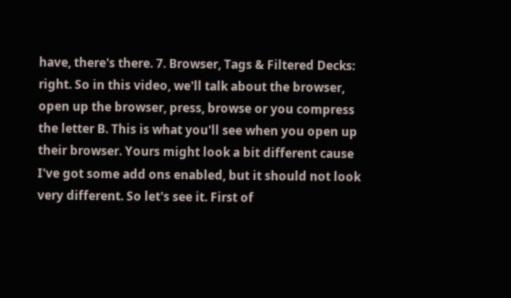have, there's there. 7. Browser, Tags & Filtered Decks: right. So in this video, we'll talk about the browser, open up the browser, press, browse or you compress the letter B. This is what you'll see when you open up their browser. Yours might look a bit different cause I've got some add ons enabled, but it should not look very different. So let's see it. First of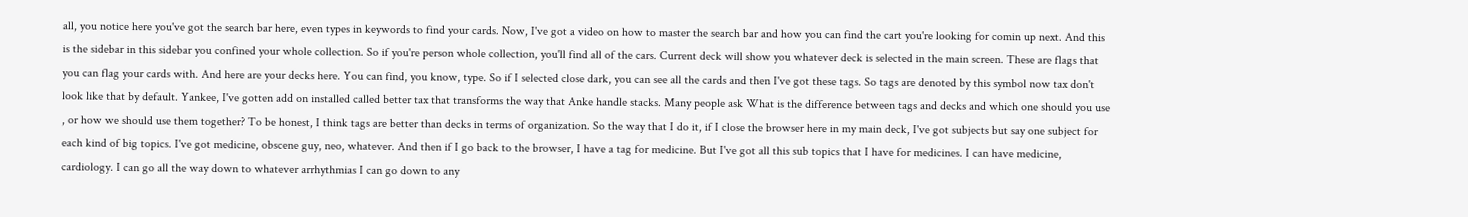all, you notice here you've got the search bar here, even types in keywords to find your cards. Now, I've got a video on how to master the search bar and how you can find the cart you're looking for comin up next. And this is the sidebar in this sidebar you confined your whole collection. So if you're person whole collection, you'll find all of the cars. Current deck will show you whatever deck is selected in the main screen. These are flags that you can flag your cards with. And here are your decks here. You can find, you know, type. So if I selected close dark, you can see all the cards and then I've got these tags. So tags are denoted by this symbol now tax don't look like that by default. Yankee, I've gotten add on installed called better tax that transforms the way that Anke handle stacks. Many people ask What is the difference between tags and decks and which one should you use , or how we should use them together? To be honest, I think tags are better than decks in terms of organization. So the way that I do it, if I close the browser here in my main deck, I've got subjects but say one subject for each kind of big topics. I've got medicine, obscene guy, neo, whatever. And then if I go back to the browser, I have a tag for medicine. But I've got all this sub topics that I have for medicines. I can have medicine, cardiology. I can go all the way down to whatever arrhythmias I can go down to any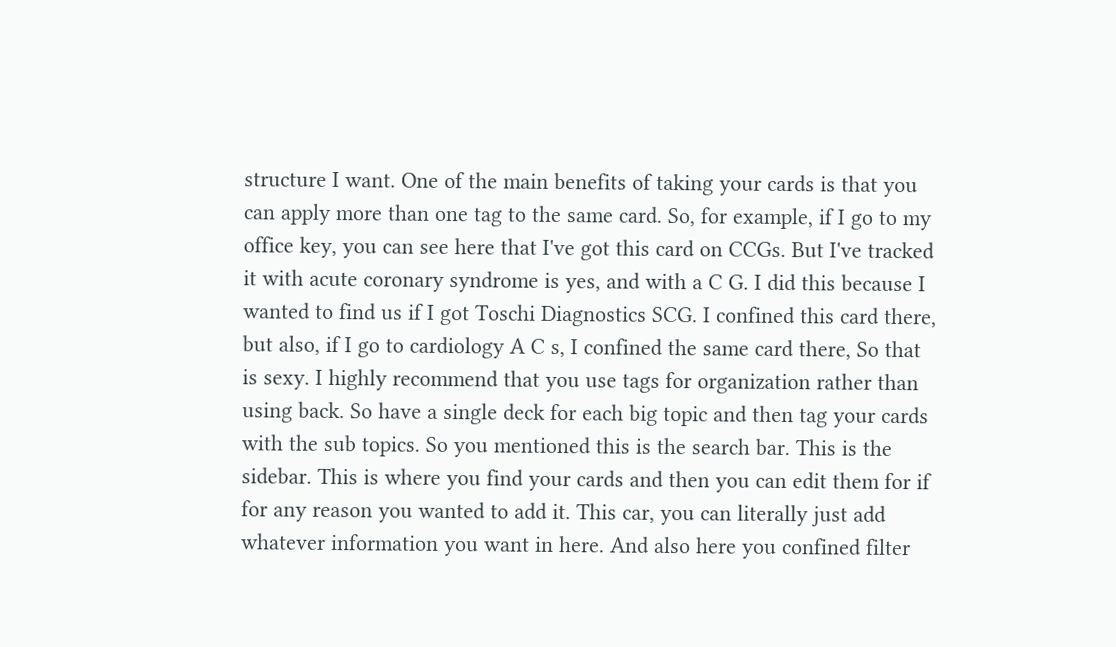structure I want. One of the main benefits of taking your cards is that you can apply more than one tag to the same card. So, for example, if I go to my office key, you can see here that I've got this card on CCGs. But I've tracked it with acute coronary syndrome is yes, and with a C G. I did this because I wanted to find us if I got Toschi Diagnostics SCG. I confined this card there, but also, if I go to cardiology A C s, I confined the same card there, So that is sexy. I highly recommend that you use tags for organization rather than using back. So have a single deck for each big topic and then tag your cards with the sub topics. So you mentioned this is the search bar. This is the sidebar. This is where you find your cards and then you can edit them for if for any reason you wanted to add it. This car, you can literally just add whatever information you want in here. And also here you confined filter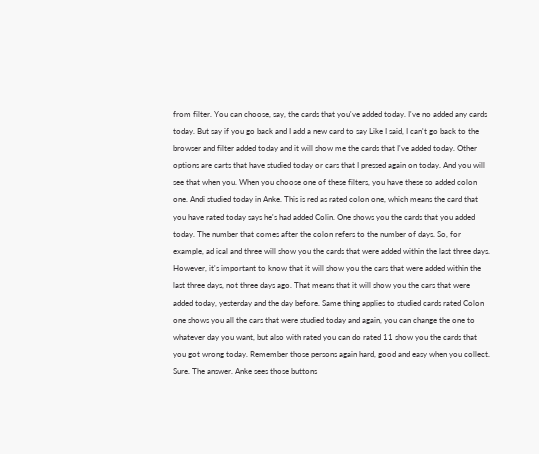from filter. You can choose, say, the cards that you've added today. I've no added any cards today. But say if you go back and I add a new card to say Like I said, I can't go back to the browser and filter added today and it will show me the cards that I've added today. Other options are carts that have studied today or cars that I pressed again on today. And you will see that when you. When you choose one of these filters, you have these so added colon one. Andi studied today in Anke. This is red as rated colon one, which means the card that you have rated today says he's had added Colin. One shows you the cards that you added today. The number that comes after the colon refers to the number of days. So, for example, ad ical and three will show you the cards that were added within the last three days. However, it's important to know that it will show you the cars that were added within the last three days, not three days ago. That means that it will show you the cars that were added today, yesterday and the day before. Same thing applies to studied cards rated Colon one shows you all the cars that were studied today and again, you can change the one to whatever day you want, but also with rated you can do rated 11 show you the cards that you got wrong today. Remember those persons again hard, good and easy when you collect. Sure. The answer. Anke sees those buttons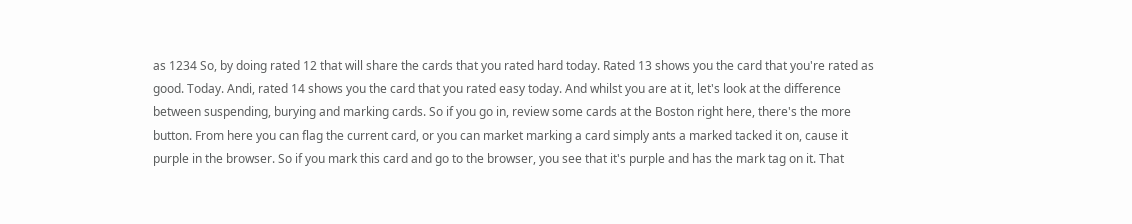as 1234 So, by doing rated 12 that will share the cards that you rated hard today. Rated 13 shows you the card that you're rated as good. Today. Andi, rated 14 shows you the card that you rated easy today. And whilst you are at it, let's look at the difference between suspending, burying and marking cards. So if you go in, review some cards at the Boston right here, there's the more button. From here you can flag the current card, or you can market marking a card simply ants a marked tacked it on, cause it purple in the browser. So if you mark this card and go to the browser, you see that it's purple and has the mark tag on it. That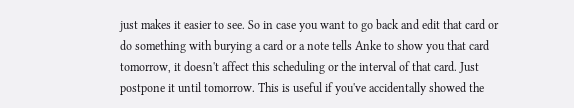just makes it easier to see. So in case you want to go back and edit that card or do something with burying a card or a note tells Anke to show you that card tomorrow, it doesn't affect this scheduling or the interval of that card. Just postpone it until tomorrow. This is useful if you've accidentally showed the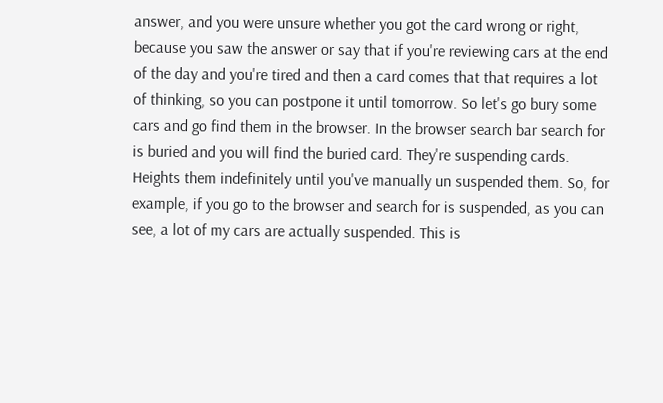answer, and you were unsure whether you got the card wrong or right, because you saw the answer or say that if you're reviewing cars at the end of the day and you're tired and then a card comes that that requires a lot of thinking, so you can postpone it until tomorrow. So let's go bury some cars and go find them in the browser. In the browser search bar search for is buried and you will find the buried card. They're suspending cards. Heights them indefinitely until you've manually un suspended them. So, for example, if you go to the browser and search for is suspended, as you can see, a lot of my cars are actually suspended. This is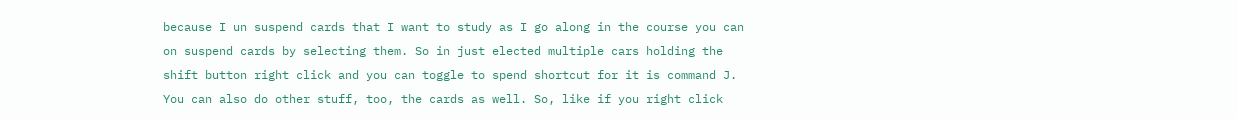because I un suspend cards that I want to study as I go along in the course you can on suspend cards by selecting them. So in just elected multiple cars holding the shift button right click and you can toggle to spend shortcut for it is command J. You can also do other stuff, too, the cards as well. So, like if you right click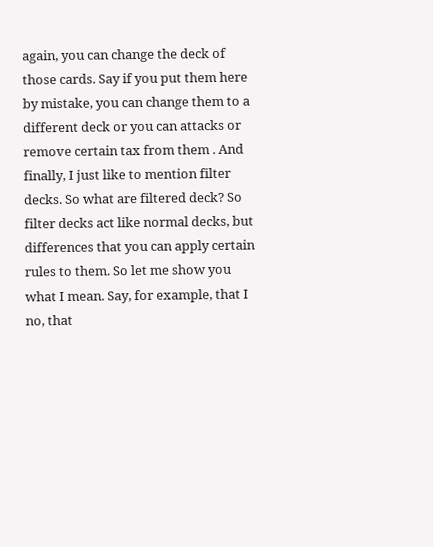again, you can change the deck of those cards. Say if you put them here by mistake, you can change them to a different deck or you can attacks or remove certain tax from them . And finally, I just like to mention filter decks. So what are filtered deck? So filter decks act like normal decks, but differences that you can apply certain rules to them. So let me show you what I mean. Say, for example, that I no, that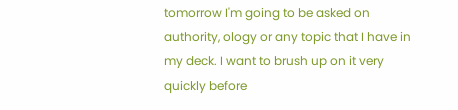tomorrow I'm going to be asked on authority, ology or any topic that I have in my deck. I want to brush up on it very quickly before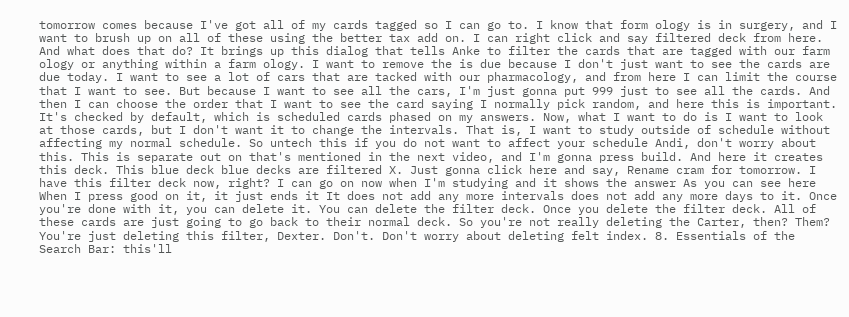tomorrow comes because I've got all of my cards tagged so I can go to. I know that form ology is in surgery, and I want to brush up on all of these using the better tax add on. I can right click and say filtered deck from here. And what does that do? It brings up this dialog that tells Anke to filter the cards that are tagged with our farm ology or anything within a farm ology. I want to remove the is due because I don't just want to see the cards are due today. I want to see a lot of cars that are tacked with our pharmacology, and from here I can limit the course that I want to see. But because I want to see all the cars, I'm just gonna put 999 just to see all the cards. And then I can choose the order that I want to see the card saying I normally pick random, and here this is important. It's checked by default, which is scheduled cards phased on my answers. Now, what I want to do is I want to look at those cards, but I don't want it to change the intervals. That is, I want to study outside of schedule without affecting my normal schedule. So untech this if you do not want to affect your schedule Andi, don't worry about this. This is separate out on that's mentioned in the next video, and I'm gonna press build. And here it creates this deck. This blue deck blue decks are filtered X. Just gonna click here and say, Rename cram for tomorrow. I have this filter deck now, right? I can go on now when I'm studying and it shows the answer As you can see here When I press good on it, it just ends it It does not add any more intervals does not add any more days to it. Once you're done with it, you can delete it. You can delete the filter deck. Once you delete the filter deck. All of these cards are just going to go back to their normal deck. So you're not really deleting the Carter, then? Them? You're just deleting this filter, Dexter. Don't. Don't worry about deleting felt index. 8. Essentials of the Search Bar: this'll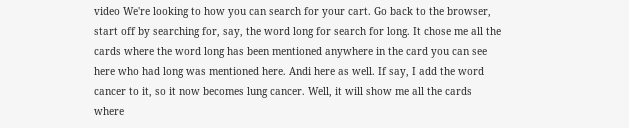video We're looking to how you can search for your cart. Go back to the browser, start off by searching for, say, the word long for search for long. It chose me all the cards where the word long has been mentioned anywhere in the card you can see here who had long was mentioned here. Andi here as well. If say, I add the word cancer to it, so it now becomes lung cancer. Well, it will show me all the cards where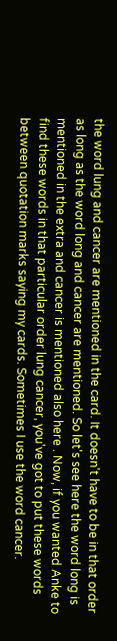the word lung and cancer are mentioned in the card. It doesn't have to be in that order as long as the word long and cancer are mentioned. So let's see here the word long is mentioned in the extra and cancer is mentioned also here . Now, if you wanted Anke to find these words in that particular order lung cancer, you've got to put these words between quotation marks saying my cards. Sometimes I use the word cancer.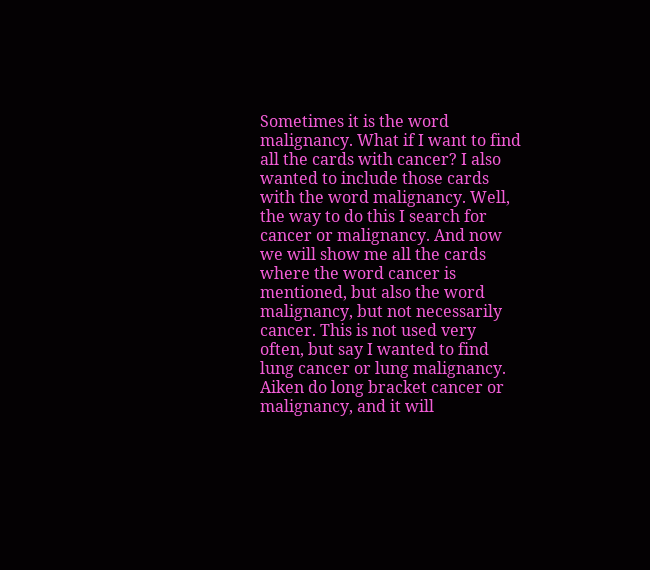Sometimes it is the word malignancy. What if I want to find all the cards with cancer? I also wanted to include those cards with the word malignancy. Well, the way to do this I search for cancer or malignancy. And now we will show me all the cards where the word cancer is mentioned, but also the word malignancy, but not necessarily cancer. This is not used very often, but say I wanted to find lung cancer or lung malignancy. Aiken do long bracket cancer or malignancy, and it will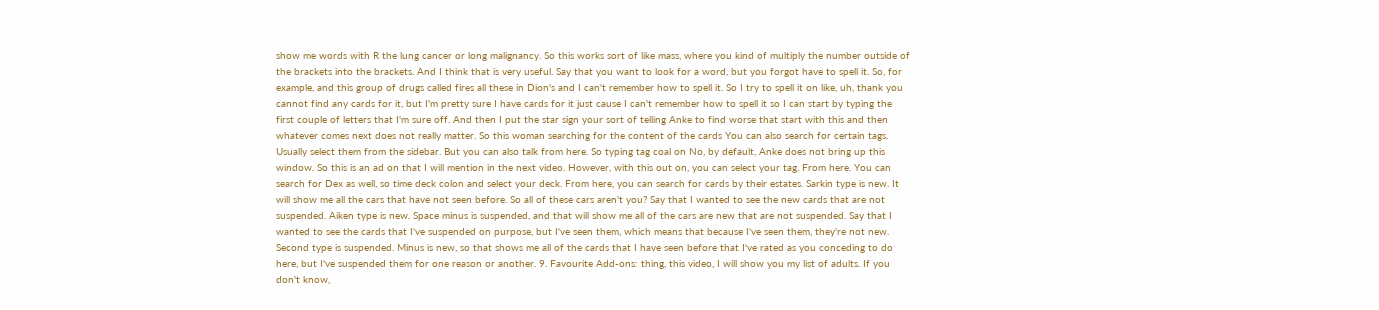show me words with R the lung cancer or long malignancy. So this works sort of like mass, where you kind of multiply the number outside of the brackets into the brackets. And I think that is very useful. Say that you want to look for a word, but you forgot have to spell it. So, for example, and this group of drugs called fires all these in Dion's and I can't remember how to spell it. So I try to spell it on like, uh, thank you cannot find any cards for it, but I'm pretty sure I have cards for it just cause I can't remember how to spell it so I can start by typing the first couple of letters that I'm sure off. And then I put the star sign your sort of telling Anke to find worse that start with this and then whatever comes next does not really matter. So this woman searching for the content of the cards You can also search for certain tags. Usually select them from the sidebar. But you can also talk from here. So typing tag coal on No, by default, Anke does not bring up this window. So this is an ad on that I will mention in the next video. However, with this out on, you can select your tag. From here. You can search for Dex as well, so time deck colon and select your deck. From here, you can search for cards by their estates. Sarkin type is new. It will show me all the cars that have not seen before. So all of these cars aren't you? Say that I wanted to see the new cards that are not suspended. Aiken type is new. Space minus is suspended, and that will show me all of the cars are new that are not suspended. Say that I wanted to see the cards that I've suspended on purpose, but I've seen them, which means that because I've seen them, they're not new. Second type is suspended. Minus is new, so that shows me all of the cards that I have seen before that I've rated as you conceding to do here, but I've suspended them for one reason or another. 9. Favourite Add-ons: thing, this video, I will show you my list of adults. If you don't know,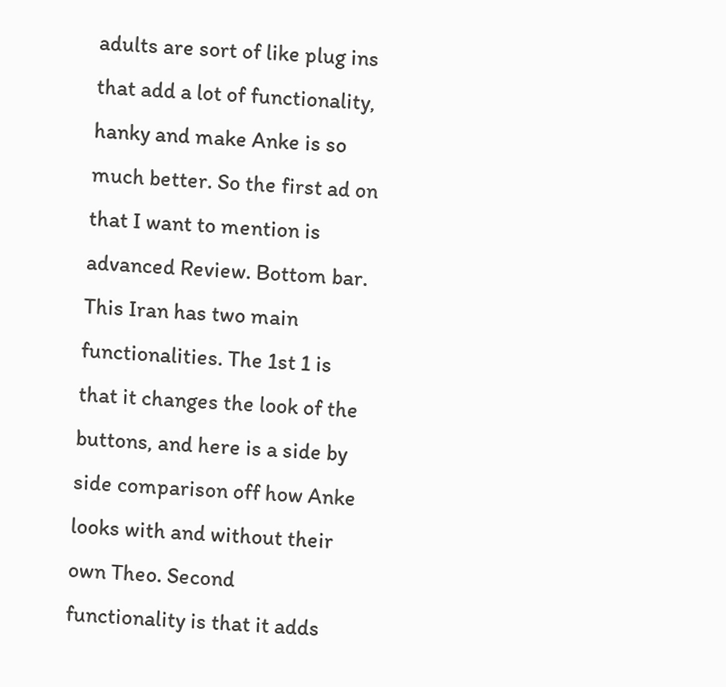adults are sort of like plug ins that add a lot of functionality, hanky and make Anke is so much better. So the first ad on that I want to mention is advanced Review. Bottom bar. This Iran has two main functionalities. The 1st 1 is that it changes the look of the buttons, and here is a side by side comparison off how Anke looks with and without their own Theo. Second functionality is that it adds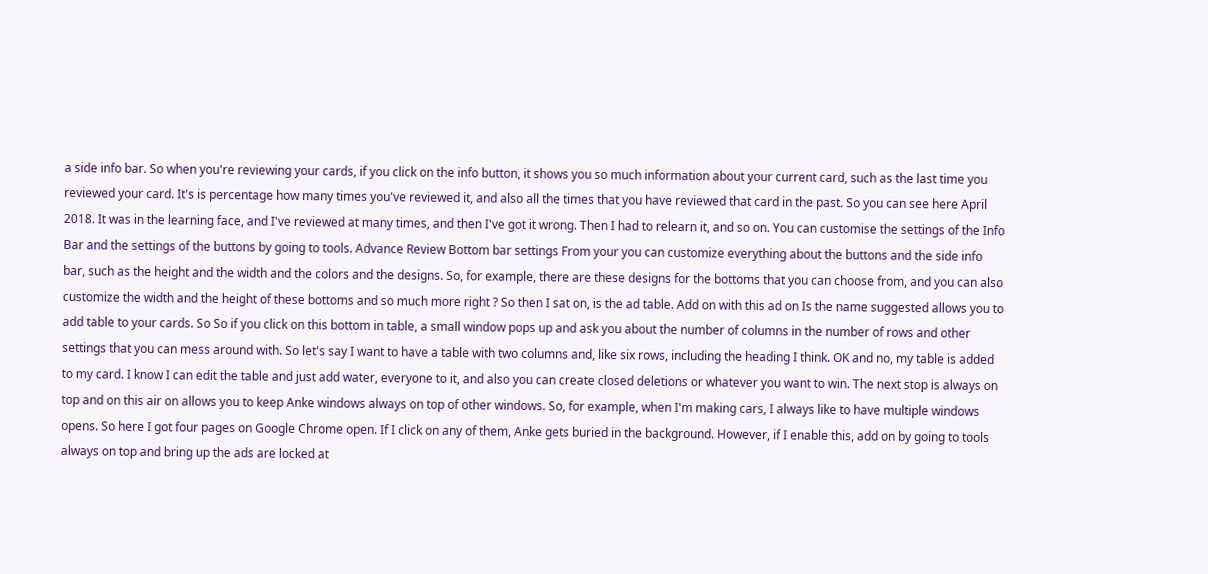a side info bar. So when you're reviewing your cards, if you click on the info button, it shows you so much information about your current card, such as the last time you reviewed your card. It's is percentage how many times you've reviewed it, and also all the times that you have reviewed that card in the past. So you can see here April 2018. It was in the learning face, and I've reviewed at many times, and then I've got it wrong. Then I had to relearn it, and so on. You can customise the settings of the Info Bar and the settings of the buttons by going to tools. Advance Review Bottom bar settings From your you can customize everything about the buttons and the side info bar, such as the height and the width and the colors and the designs. So, for example, there are these designs for the bottoms that you can choose from, and you can also customize the width and the height of these bottoms and so much more right ? So then I sat on, is the ad table. Add on with this ad on Is the name suggested allows you to add table to your cards. So So if you click on this bottom in table, a small window pops up and ask you about the number of columns in the number of rows and other settings that you can mess around with. So let's say I want to have a table with two columns and, like six rows, including the heading I think. OK and no, my table is added to my card. I know I can edit the table and just add water, everyone to it, and also you can create closed deletions or whatever you want to win. The next stop is always on top and on this air on allows you to keep Anke windows always on top of other windows. So, for example, when I'm making cars, I always like to have multiple windows opens. So here I got four pages on Google Chrome open. If I click on any of them, Anke gets buried in the background. However, if I enable this, add on by going to tools always on top and bring up the ads are locked at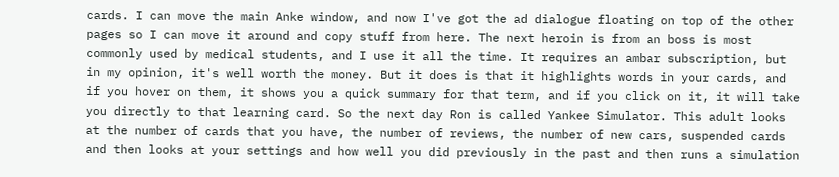cards. I can move the main Anke window, and now I've got the ad dialogue floating on top of the other pages so I can move it around and copy stuff from here. The next heroin is from an boss is most commonly used by medical students, and I use it all the time. It requires an ambar subscription, but in my opinion, it's well worth the money. But it does is that it highlights words in your cards, and if you hover on them, it shows you a quick summary for that term, and if you click on it, it will take you directly to that learning card. So the next day Ron is called Yankee Simulator. This adult looks at the number of cards that you have, the number of reviews, the number of new cars, suspended cards and then looks at your settings and how well you did previously in the past and then runs a simulation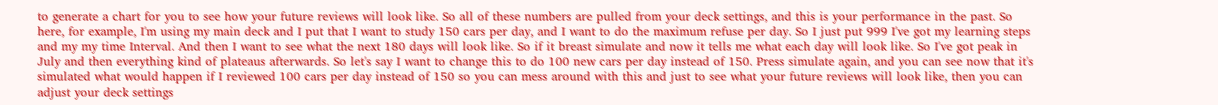to generate a chart for you to see how your future reviews will look like. So all of these numbers are pulled from your deck settings, and this is your performance in the past. So here, for example, I'm using my main deck and I put that I want to study 150 cars per day, and I want to do the maximum refuse per day. So I just put 999 I've got my learning steps and my my time Interval. And then I want to see what the next 180 days will look like. So if it breast simulate and now it tells me what each day will look like. So I've got peak in July and then everything kind of plateaus afterwards. So let's say I want to change this to do 100 new cars per day instead of 150. Press simulate again, and you can see now that it's simulated what would happen if I reviewed 100 cars per day instead of 150 so you can mess around with this and just to see what your future reviews will look like, then you can adjust your deck settings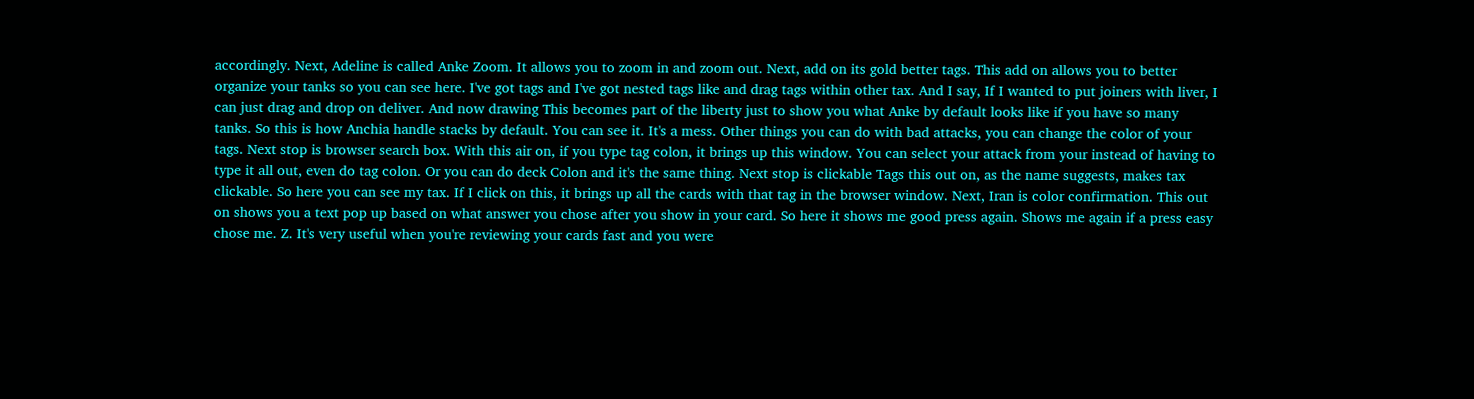accordingly. Next, Adeline is called Anke Zoom. It allows you to zoom in and zoom out. Next, add on its gold better tags. This add on allows you to better organize your tanks so you can see here. I've got tags and I've got nested tags like and drag tags within other tax. And I say, If I wanted to put joiners with liver, I can just drag and drop on deliver. And now drawing This becomes part of the liberty just to show you what Anke by default looks like if you have so many tanks. So this is how Anchia handle stacks by default. You can see it. It's a mess. Other things you can do with bad attacks, you can change the color of your tags. Next stop is browser search box. With this air on, if you type tag colon, it brings up this window. You can select your attack from your instead of having to type it all out, even do tag colon. Or you can do deck Colon and it's the same thing. Next stop is clickable Tags this out on, as the name suggests, makes tax clickable. So here you can see my tax. If I click on this, it brings up all the cards with that tag in the browser window. Next, Iran is color confirmation. This out on shows you a text pop up based on what answer you chose after you show in your card. So here it shows me good press again. Shows me again if a press easy chose me. Z. It's very useful when you're reviewing your cards fast and you were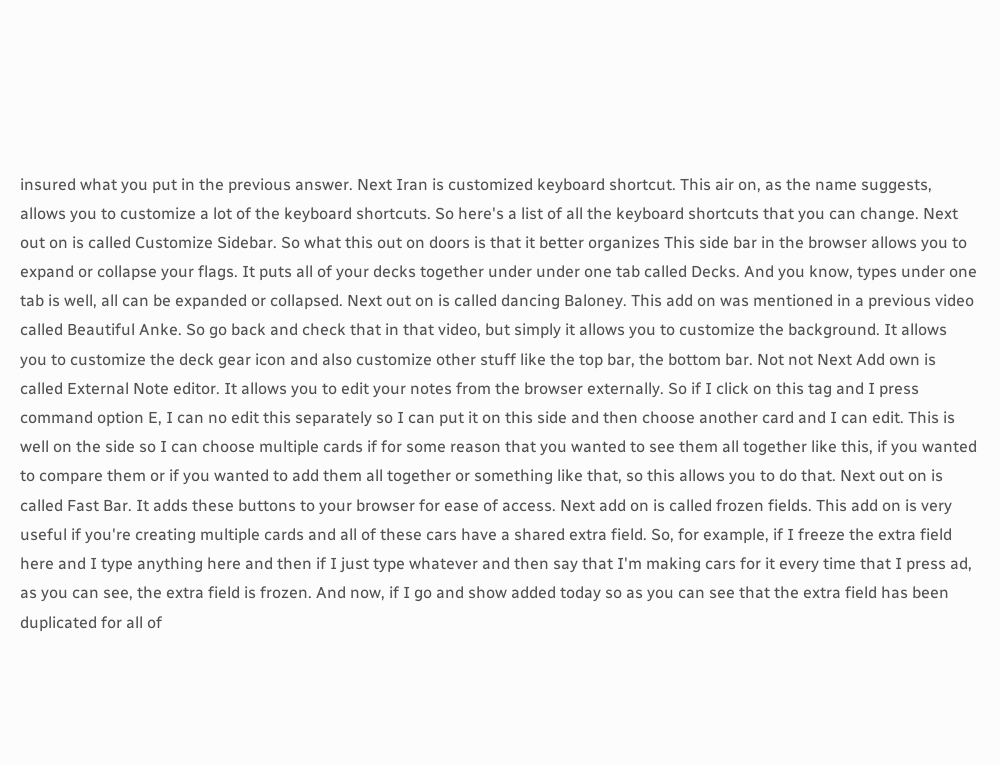insured what you put in the previous answer. Next Iran is customized keyboard shortcut. This air on, as the name suggests, allows you to customize a lot of the keyboard shortcuts. So here's a list of all the keyboard shortcuts that you can change. Next out on is called Customize Sidebar. So what this out on doors is that it better organizes This side bar in the browser allows you to expand or collapse your flags. It puts all of your decks together under under one tab called Decks. And you know, types under one tab is well, all can be expanded or collapsed. Next out on is called dancing Baloney. This add on was mentioned in a previous video called Beautiful Anke. So go back and check that in that video, but simply it allows you to customize the background. It allows you to customize the deck gear icon and also customize other stuff like the top bar, the bottom bar. Not not Next Add own is called External Note editor. It allows you to edit your notes from the browser externally. So if I click on this tag and I press command option E, I can no edit this separately so I can put it on this side and then choose another card and I can edit. This is well on the side so I can choose multiple cards if for some reason that you wanted to see them all together like this, if you wanted to compare them or if you wanted to add them all together or something like that, so this allows you to do that. Next out on is called Fast Bar. It adds these buttons to your browser for ease of access. Next add on is called frozen fields. This add on is very useful if you're creating multiple cards and all of these cars have a shared extra field. So, for example, if I freeze the extra field here and I type anything here and then if I just type whatever and then say that I'm making cars for it every time that I press ad, as you can see, the extra field is frozen. And now, if I go and show added today so as you can see that the extra field has been duplicated for all of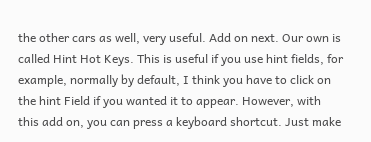the other cars as well, very useful. Add on next. Our own is called Hint Hot Keys. This is useful if you use hint fields, for example, normally by default, I think you have to click on the hint Field if you wanted it to appear. However, with this add on, you can press a keyboard shortcut. Just make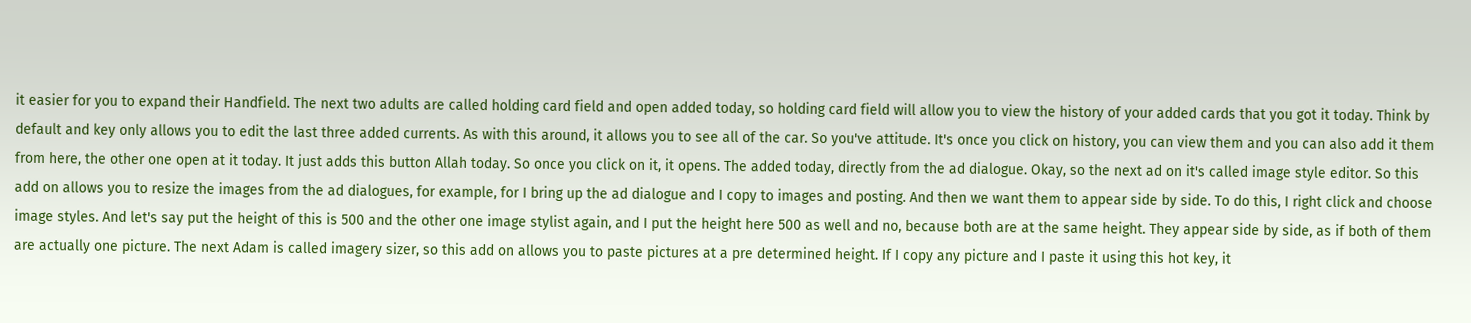it easier for you to expand their Handfield. The next two adults are called holding card field and open added today, so holding card field will allow you to view the history of your added cards that you got it today. Think by default and key only allows you to edit the last three added currents. As with this around, it allows you to see all of the car. So you've attitude. It's once you click on history, you can view them and you can also add it them from here, the other one open at it today. It just adds this button Allah today. So once you click on it, it opens. The added today, directly from the ad dialogue. Okay, so the next ad on it's called image style editor. So this add on allows you to resize the images from the ad dialogues, for example, for I bring up the ad dialogue and I copy to images and posting. And then we want them to appear side by side. To do this, I right click and choose image styles. And let's say put the height of this is 500 and the other one image stylist again, and I put the height here 500 as well and no, because both are at the same height. They appear side by side, as if both of them are actually one picture. The next Adam is called imagery sizer, so this add on allows you to paste pictures at a pre determined height. If I copy any picture and I paste it using this hot key, it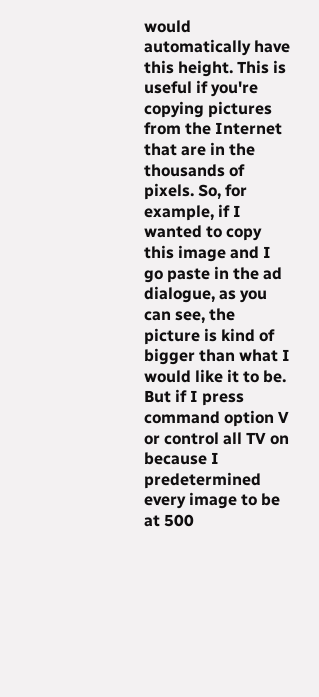would automatically have this height. This is useful if you're copying pictures from the Internet that are in the thousands of pixels. So, for example, if I wanted to copy this image and I go paste in the ad dialogue, as you can see, the picture is kind of bigger than what I would like it to be. But if I press command option V or control all TV on because I predetermined every image to be at 500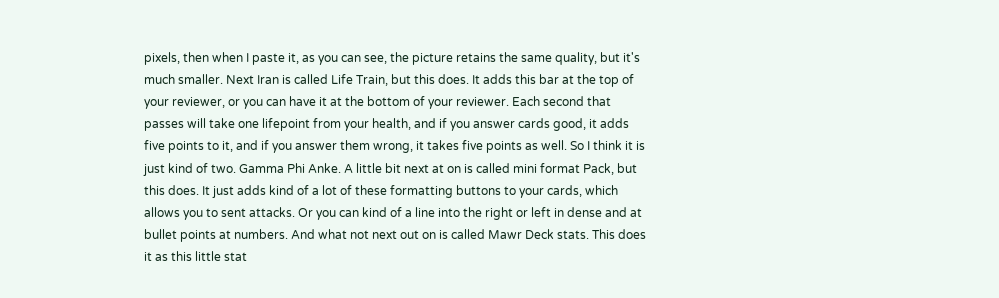pixels, then when I paste it, as you can see, the picture retains the same quality, but it's much smaller. Next Iran is called Life Train, but this does. It adds this bar at the top of your reviewer, or you can have it at the bottom of your reviewer. Each second that passes will take one lifepoint from your health, and if you answer cards good, it adds five points to it, and if you answer them wrong, it takes five points as well. So I think it is just kind of two. Gamma Phi Anke. A little bit next at on is called mini format Pack, but this does. It just adds kind of a lot of these formatting buttons to your cards, which allows you to sent attacks. Or you can kind of a line into the right or left in dense and at bullet points at numbers. And what not next out on is called Mawr Deck stats. This does it as this little stat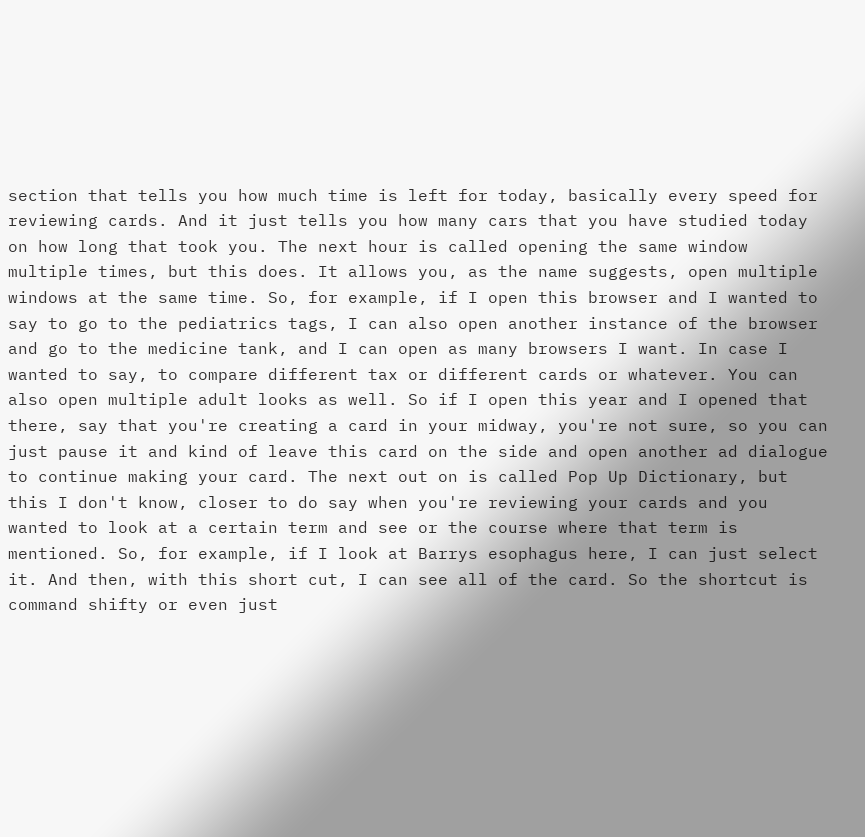section that tells you how much time is left for today, basically every speed for reviewing cards. And it just tells you how many cars that you have studied today on how long that took you. The next hour is called opening the same window multiple times, but this does. It allows you, as the name suggests, open multiple windows at the same time. So, for example, if I open this browser and I wanted to say to go to the pediatrics tags, I can also open another instance of the browser and go to the medicine tank, and I can open as many browsers I want. In case I wanted to say, to compare different tax or different cards or whatever. You can also open multiple adult looks as well. So if I open this year and I opened that there, say that you're creating a card in your midway, you're not sure, so you can just pause it and kind of leave this card on the side and open another ad dialogue to continue making your card. The next out on is called Pop Up Dictionary, but this I don't know, closer to do say when you're reviewing your cards and you wanted to look at a certain term and see or the course where that term is mentioned. So, for example, if I look at Barrys esophagus here, I can just select it. And then, with this short cut, I can see all of the card. So the shortcut is command shifty or even just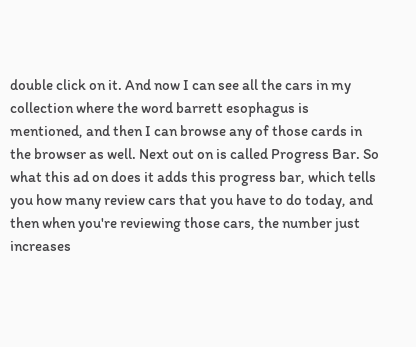double click on it. And now I can see all the cars in my collection where the word barrett esophagus is mentioned, and then I can browse any of those cards in the browser as well. Next out on is called Progress Bar. So what this ad on does it adds this progress bar, which tells you how many review cars that you have to do today, and then when you're reviewing those cars, the number just increases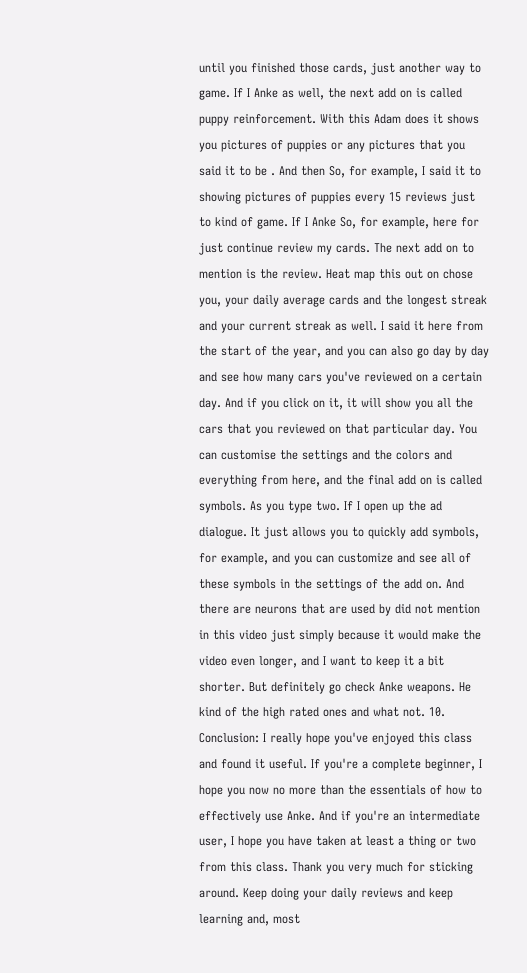until you finished those cards, just another way to game. If I Anke as well, the next add on is called puppy reinforcement. With this Adam does it shows you pictures of puppies or any pictures that you said it to be . And then So, for example, I said it to showing pictures of puppies every 15 reviews just to kind of game. If I Anke So, for example, here for just continue review my cards. The next add on to mention is the review. Heat map this out on chose you, your daily average cards and the longest streak and your current streak as well. I said it here from the start of the year, and you can also go day by day and see how many cars you've reviewed on a certain day. And if you click on it, it will show you all the cars that you reviewed on that particular day. You can customise the settings and the colors and everything from here, and the final add on is called symbols. As you type two. If I open up the ad dialogue. It just allows you to quickly add symbols, for example, and you can customize and see all of these symbols in the settings of the add on. And there are neurons that are used by did not mention in this video just simply because it would make the video even longer, and I want to keep it a bit shorter. But definitely go check Anke weapons. He kind of the high rated ones and what not. 10. Conclusion: I really hope you've enjoyed this class and found it useful. If you're a complete beginner, I hope you now no more than the essentials of how to effectively use Anke. And if you're an intermediate user, I hope you have taken at least a thing or two from this class. Thank you very much for sticking around. Keep doing your daily reviews and keep learning and, most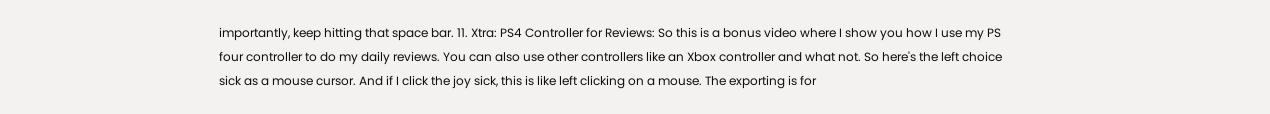importantly, keep hitting that space bar. 11. Xtra: PS4 Controller for Reviews: So this is a bonus video where I show you how I use my PS four controller to do my daily reviews. You can also use other controllers like an Xbox controller and what not. So here's the left choice sick as a mouse cursor. And if I click the joy sick, this is like left clicking on a mouse. The exporting is for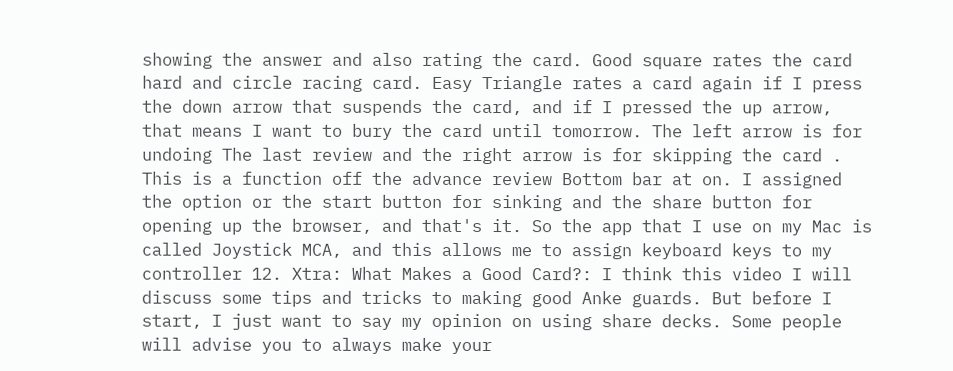showing the answer and also rating the card. Good square rates the card hard and circle racing card. Easy Triangle rates a card again if I press the down arrow that suspends the card, and if I pressed the up arrow, that means I want to bury the card until tomorrow. The left arrow is for undoing The last review and the right arrow is for skipping the card . This is a function off the advance review Bottom bar at on. I assigned the option or the start button for sinking and the share button for opening up the browser, and that's it. So the app that I use on my Mac is called Joystick MCA, and this allows me to assign keyboard keys to my controller 12. Xtra: What Makes a Good Card?: I think this video I will discuss some tips and tricks to making good Anke guards. But before I start, I just want to say my opinion on using share decks. Some people will advise you to always make your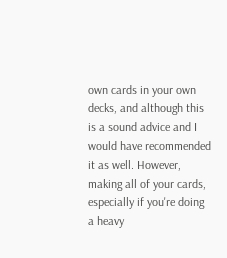own cards in your own decks, and although this is a sound advice and I would have recommended it as well. However, making all of your cards, especially if you're doing a heavy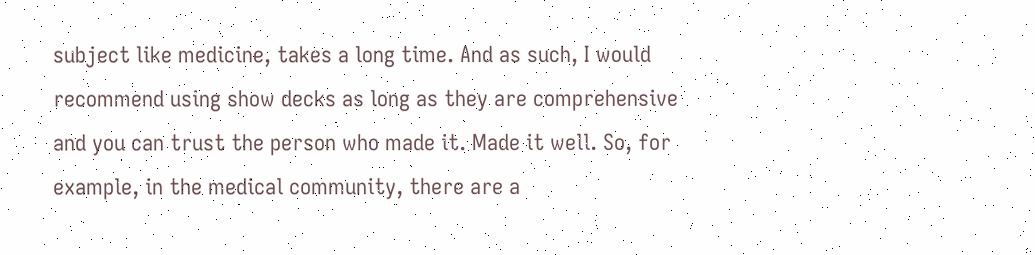subject like medicine, takes a long time. And as such, I would recommend using show decks as long as they are comprehensive and you can trust the person who made it. Made it well. So, for example, in the medical community, there are a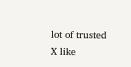lot of trusted X like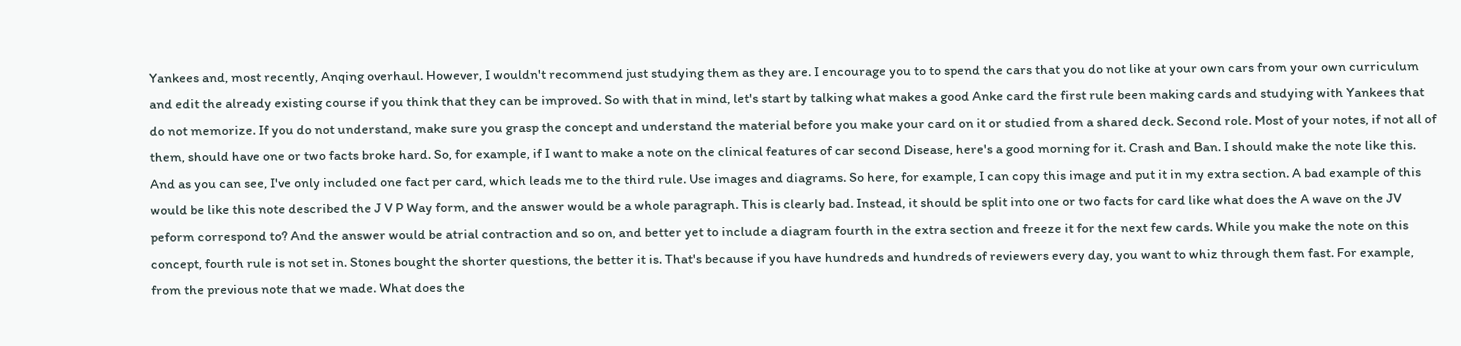Yankees and, most recently, Anqing overhaul. However, I wouldn't recommend just studying them as they are. I encourage you to to spend the cars that you do not like at your own cars from your own curriculum and edit the already existing course if you think that they can be improved. So with that in mind, let's start by talking what makes a good Anke card the first rule been making cards and studying with Yankees that do not memorize. If you do not understand, make sure you grasp the concept and understand the material before you make your card on it or studied from a shared deck. Second role. Most of your notes, if not all of them, should have one or two facts broke hard. So, for example, if I want to make a note on the clinical features of car second Disease, here's a good morning for it. Crash and Ban. I should make the note like this. And as you can see, I've only included one fact per card, which leads me to the third rule. Use images and diagrams. So here, for example, I can copy this image and put it in my extra section. A bad example of this would be like this note described the J V P Way form, and the answer would be a whole paragraph. This is clearly bad. Instead, it should be split into one or two facts for card like what does the A wave on the JV peform correspond to? And the answer would be atrial contraction and so on, and better yet to include a diagram fourth in the extra section and freeze it for the next few cards. While you make the note on this concept, fourth rule is not set in. Stones bought the shorter questions, the better it is. That's because if you have hundreds and hundreds of reviewers every day, you want to whiz through them fast. For example, from the previous note that we made. What does the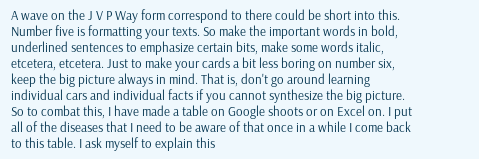A wave on the J V P Way form correspond to there could be short into this. Number five is formatting your texts. So make the important words in bold, underlined sentences to emphasize certain bits, make some words italic, etcetera, etcetera. Just to make your cards a bit less boring on number six, keep the big picture always in mind. That is, don't go around learning individual cars and individual facts if you cannot synthesize the big picture. So to combat this, I have made a table on Google shoots or on Excel on. I put all of the diseases that I need to be aware of that once in a while I come back to this table. I ask myself to explain this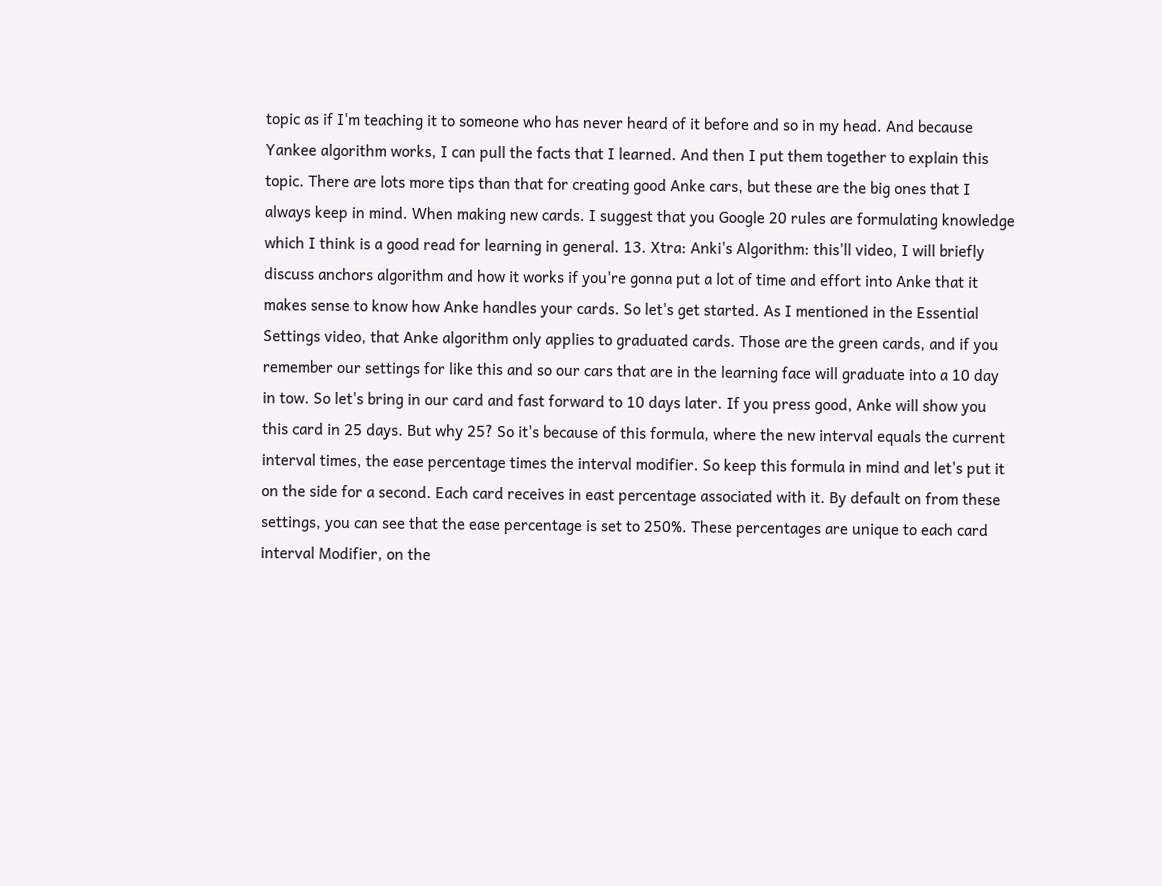topic as if I'm teaching it to someone who has never heard of it before and so in my head. And because Yankee algorithm works, I can pull the facts that I learned. And then I put them together to explain this topic. There are lots more tips than that for creating good Anke cars, but these are the big ones that I always keep in mind. When making new cards. I suggest that you Google 20 rules are formulating knowledge which I think is a good read for learning in general. 13. Xtra: Anki's Algorithm: this'll video, I will briefly discuss anchors algorithm and how it works if you're gonna put a lot of time and effort into Anke that it makes sense to know how Anke handles your cards. So let's get started. As I mentioned in the Essential Settings video, that Anke algorithm only applies to graduated cards. Those are the green cards, and if you remember our settings for like this and so our cars that are in the learning face will graduate into a 10 day in tow. So let's bring in our card and fast forward to 10 days later. If you press good, Anke will show you this card in 25 days. But why 25? So it's because of this formula, where the new interval equals the current interval times, the ease percentage times the interval modifier. So keep this formula in mind and let's put it on the side for a second. Each card receives in east percentage associated with it. By default on from these settings, you can see that the ease percentage is set to 250%. These percentages are unique to each card interval Modifier, on the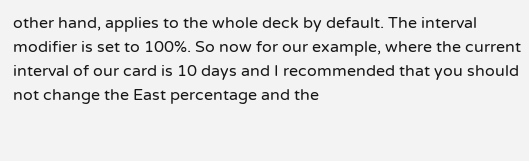other hand, applies to the whole deck by default. The interval modifier is set to 100%. So now for our example, where the current interval of our card is 10 days and I recommended that you should not change the East percentage and the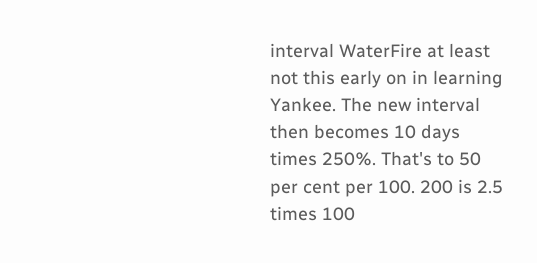interval WaterFire at least not this early on in learning Yankee. The new interval then becomes 10 days times 250%. That's to 50 per cent per 100. 200 is 2.5 times 100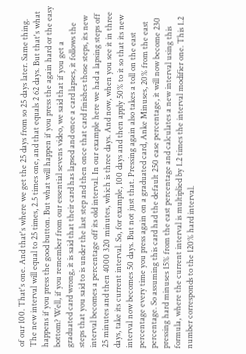of our 100. That's one. And that's where we get the 25 days from so 25 days later. Same thing. The new interval will equal to 25 times, 2.5 times one, and that equals 2 62 days. But that's what happens if you press the good button. But what will happen if you press the again hard or the easy bottom? Well, if you remember from our essential sevens video, we said that if you get a graduated card wrong, it is said that their card has lapsed and once a card lapses, it follows the steps that you said to is under the last step and then once that card finishes those steps, its new interval becomes a percentage off its old interval. In our example here we had a lapsing steps off 25 minutes and then 4000 320 minutes, which is three days. And now, when you see it in three days, take its current interval. So, for example, 100 days and then apply 50% to it so that its new interval now becomes 50 days. But not just that. Pressing again also takes a toll on the east percentage every time you press again on a graduated card, Anke Minuses, 20% from the east percentage. So assuming this card had the default 250 ease percentage, it will now become 230 pressing hard minuses 15% from the east percentage and calculates a new interval using this formula, where the current interval is multiplied by 1.2 times the interval modifier one. This 1.2 number corresponds to the 120% hard interval.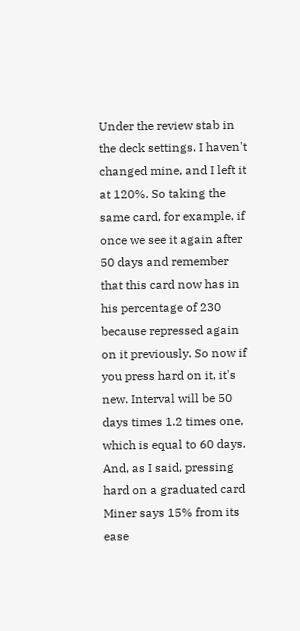Under the review stab in the deck settings. I haven't changed mine, and I left it at 120%. So taking the same card, for example, if once we see it again after 50 days and remember that this card now has in his percentage of 230 because repressed again on it previously. So now if you press hard on it, it's new. Interval will be 50 days times 1.2 times one, which is equal to 60 days. And, as I said, pressing hard on a graduated card Miner says 15% from its ease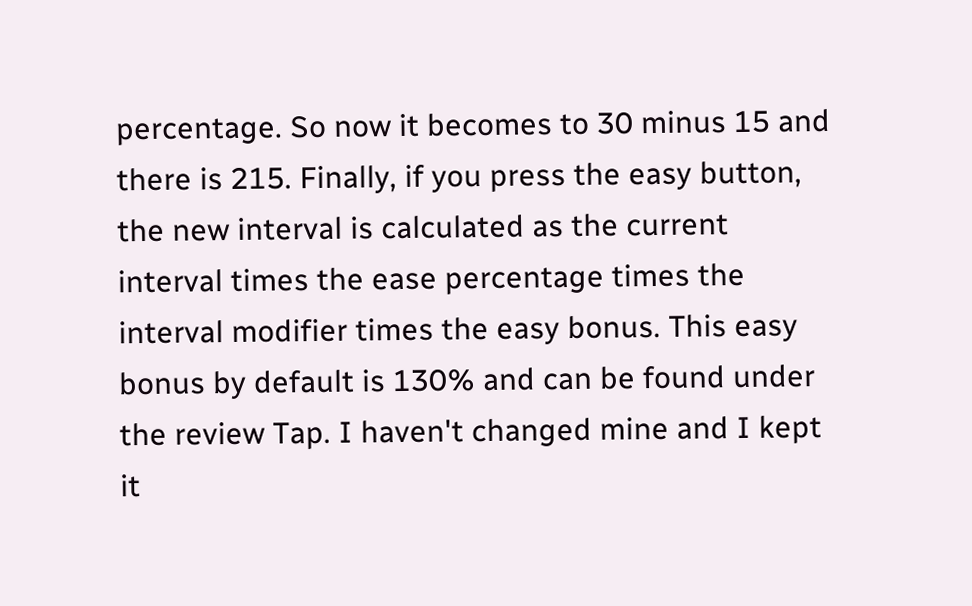percentage. So now it becomes to 30 minus 15 and there is 215. Finally, if you press the easy button, the new interval is calculated as the current interval times the ease percentage times the interval modifier times the easy bonus. This easy bonus by default is 130% and can be found under the review Tap. I haven't changed mine and I kept it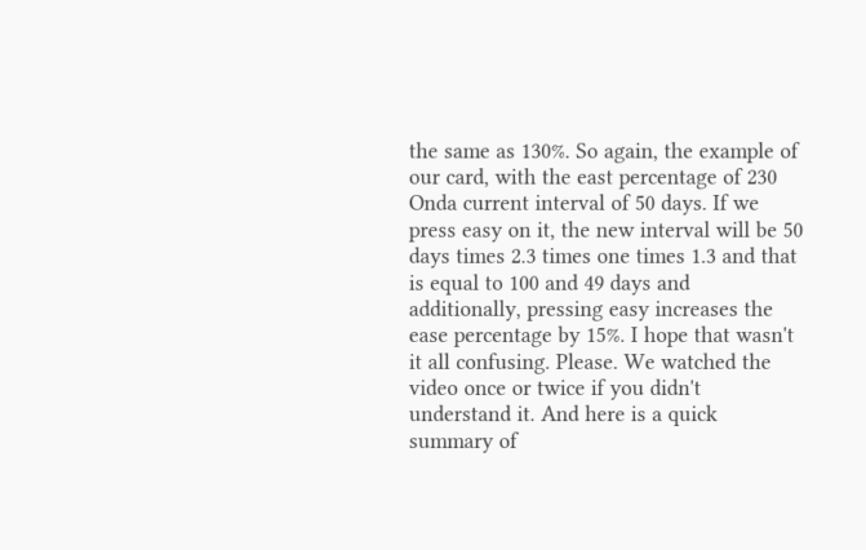the same as 130%. So again, the example of our card, with the east percentage of 230 Onda current interval of 50 days. If we press easy on it, the new interval will be 50 days times 2.3 times one times 1.3 and that is equal to 100 and 49 days and additionally, pressing easy increases the ease percentage by 15%. I hope that wasn't it all confusing. Please. We watched the video once or twice if you didn't understand it. And here is a quick summary of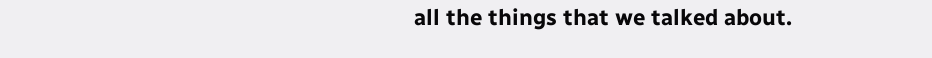all the things that we talked about.